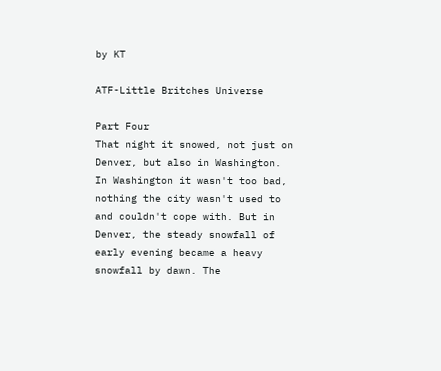by KT

ATF-Little Britches Universe

Part Four
That night it snowed, not just on Denver, but also in Washington. In Washington it wasn't too bad, nothing the city wasn't used to and couldn't cope with. But in Denver, the steady snowfall of early evening became a heavy snowfall by dawn. The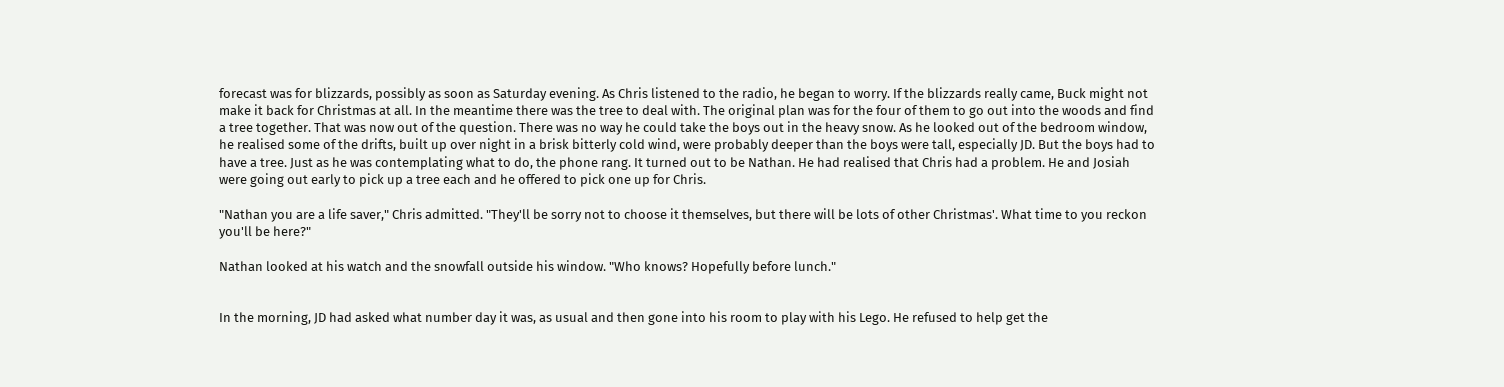forecast was for blizzards, possibly as soon as Saturday evening. As Chris listened to the radio, he began to worry. If the blizzards really came, Buck might not make it back for Christmas at all. In the meantime there was the tree to deal with. The original plan was for the four of them to go out into the woods and find a tree together. That was now out of the question. There was no way he could take the boys out in the heavy snow. As he looked out of the bedroom window, he realised some of the drifts, built up over night in a brisk bitterly cold wind, were probably deeper than the boys were tall, especially JD. But the boys had to have a tree. Just as he was contemplating what to do, the phone rang. It turned out to be Nathan. He had realised that Chris had a problem. He and Josiah were going out early to pick up a tree each and he offered to pick one up for Chris.

"Nathan you are a life saver," Chris admitted. "They'll be sorry not to choose it themselves, but there will be lots of other Christmas'. What time to you reckon you'll be here?"

Nathan looked at his watch and the snowfall outside his window. "Who knows? Hopefully before lunch."


In the morning, JD had asked what number day it was, as usual and then gone into his room to play with his Lego. He refused to help get the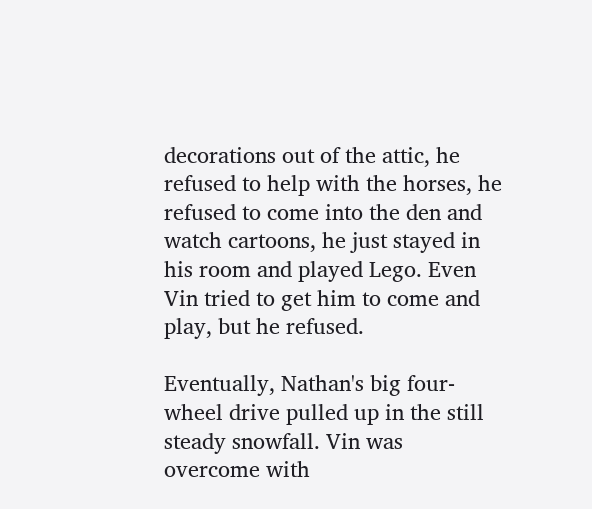decorations out of the attic, he refused to help with the horses, he refused to come into the den and watch cartoons, he just stayed in his room and played Lego. Even Vin tried to get him to come and play, but he refused.

Eventually, Nathan's big four-wheel drive pulled up in the still steady snowfall. Vin was overcome with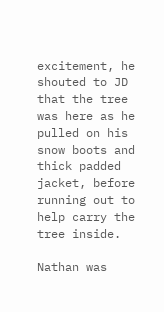excitement, he shouted to JD that the tree was here as he pulled on his snow boots and thick padded jacket, before running out to help carry the tree inside.

Nathan was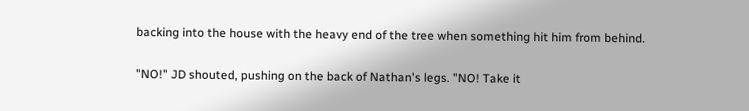backing into the house with the heavy end of the tree when something hit him from behind.

"NO!" JD shouted, pushing on the back of Nathan's legs. "NO! Take it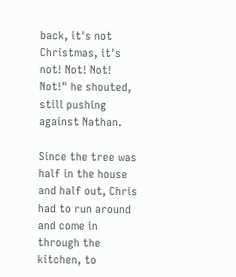back, it's not Christmas, it's not! Not! Not! Not!" he shouted, still pushing against Nathan.

Since the tree was half in the house and half out, Chris had to run around and come in through the kitchen, to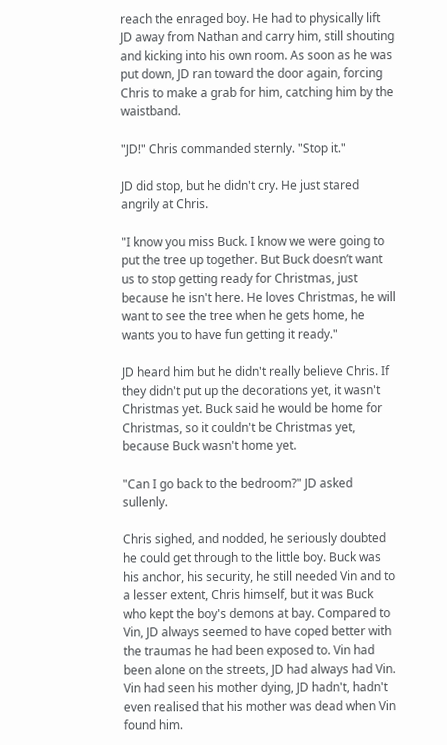reach the enraged boy. He had to physically lift JD away from Nathan and carry him, still shouting and kicking into his own room. As soon as he was put down, JD ran toward the door again, forcing Chris to make a grab for him, catching him by the waistband.

"JD!" Chris commanded sternly. "Stop it."

JD did stop, but he didn't cry. He just stared angrily at Chris.

"I know you miss Buck. I know we were going to put the tree up together. But Buck doesn’t want us to stop getting ready for Christmas, just because he isn't here. He loves Christmas, he will want to see the tree when he gets home, he wants you to have fun getting it ready."

JD heard him but he didn't really believe Chris. If they didn't put up the decorations yet, it wasn't Christmas yet. Buck said he would be home for Christmas, so it couldn't be Christmas yet, because Buck wasn't home yet.

"Can I go back to the bedroom?" JD asked sullenly.

Chris sighed, and nodded, he seriously doubted he could get through to the little boy. Buck was his anchor, his security, he still needed Vin and to a lesser extent, Chris himself, but it was Buck who kept the boy's demons at bay. Compared to Vin, JD always seemed to have coped better with the traumas he had been exposed to. Vin had been alone on the streets, JD had always had Vin. Vin had seen his mother dying, JD hadn't, hadn't even realised that his mother was dead when Vin found him.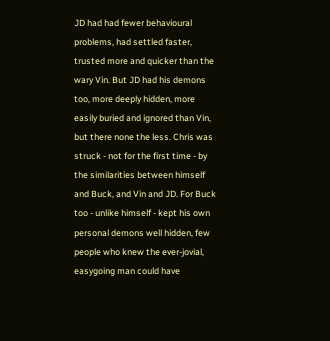JD had had fewer behavioural problems, had settled faster, trusted more and quicker than the wary Vin. But JD had his demons too, more deeply hidden, more easily buried and ignored than Vin, but there none the less. Chris was struck - not for the first time - by the similarities between himself and Buck, and Vin and JD. For Buck too - unlike himself - kept his own personal demons well hidden, few people who knew the ever-jovial, easygoing man could have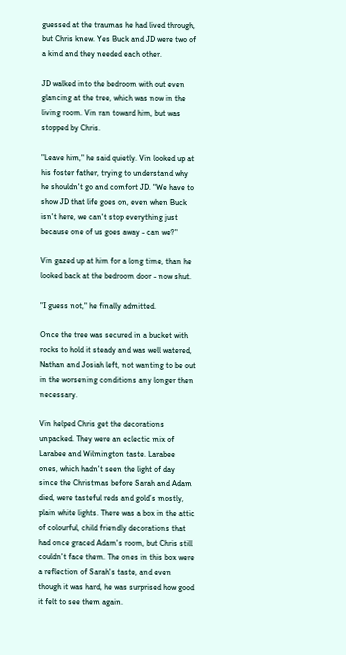guessed at the traumas he had lived through, but Chris knew. Yes Buck and JD were two of a kind and they needed each other.

JD walked into the bedroom with out even glancing at the tree, which was now in the living room. Vin ran toward him, but was stopped by Chris.

"Leave him," he said quietly. Vin looked up at his foster father, trying to understand why he shouldn't go and comfort JD. "We have to show JD that life goes on, even when Buck isn't here, we can't stop everything just because one of us goes away - can we?"

Vin gazed up at him for a long time, than he looked back at the bedroom door - now shut.

"I guess not," he finally admitted.

Once the tree was secured in a bucket with rocks to hold it steady and was well watered, Nathan and Josiah left, not wanting to be out in the worsening conditions any longer then necessary.

Vin helped Chris get the decorations unpacked. They were an eclectic mix of Larabee and Wilmington taste. Larabee ones, which hadn't seen the light of day since the Christmas before Sarah and Adam died, were tasteful reds and gold’s mostly, plain white lights. There was a box in the attic of colourful, child friendly decorations that had once graced Adam's room, but Chris still couldn't face them. The ones in this box were a reflection of Sarah's taste, and even though it was hard, he was surprised how good it felt to see them again.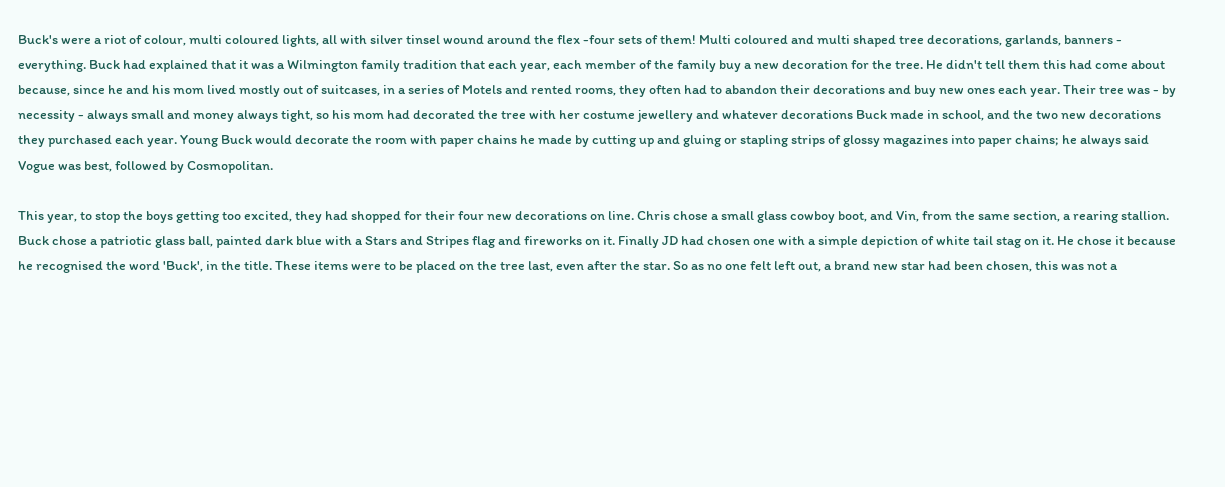Buck's were a riot of colour, multi coloured lights, all with silver tinsel wound around the flex -four sets of them! Multi coloured and multi shaped tree decorations, garlands, banners - everything. Buck had explained that it was a Wilmington family tradition that each year, each member of the family buy a new decoration for the tree. He didn't tell them this had come about because, since he and his mom lived mostly out of suitcases, in a series of Motels and rented rooms, they often had to abandon their decorations and buy new ones each year. Their tree was - by necessity - always small and money always tight, so his mom had decorated the tree with her costume jewellery and whatever decorations Buck made in school, and the two new decorations they purchased each year. Young Buck would decorate the room with paper chains he made by cutting up and gluing or stapling strips of glossy magazines into paper chains; he always said Vogue was best, followed by Cosmopolitan.

This year, to stop the boys getting too excited, they had shopped for their four new decorations on line. Chris chose a small glass cowboy boot, and Vin, from the same section, a rearing stallion. Buck chose a patriotic glass ball, painted dark blue with a Stars and Stripes flag and fireworks on it. Finally JD had chosen one with a simple depiction of white tail stag on it. He chose it because he recognised the word 'Buck', in the title. These items were to be placed on the tree last, even after the star. So as no one felt left out, a brand new star had been chosen, this was not a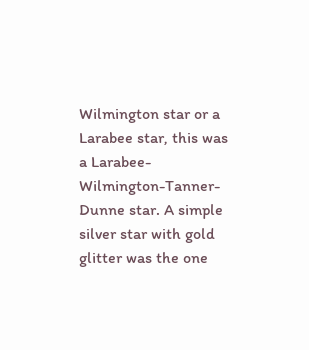Wilmington star or a Larabee star, this was a Larabee-Wilmington-Tanner-Dunne star. A simple silver star with gold glitter was the one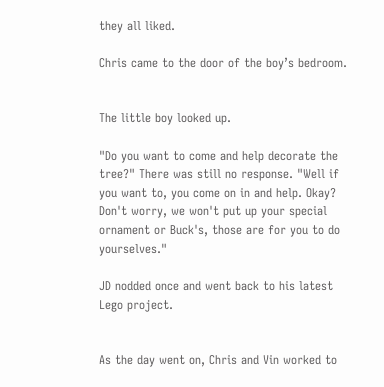they all liked.

Chris came to the door of the boy’s bedroom.


The little boy looked up.

"Do you want to come and help decorate the tree?" There was still no response. "Well if you want to, you come on in and help. Okay? Don't worry, we won't put up your special ornament or Buck's, those are for you to do yourselves."

JD nodded once and went back to his latest Lego project.


As the day went on, Chris and Vin worked to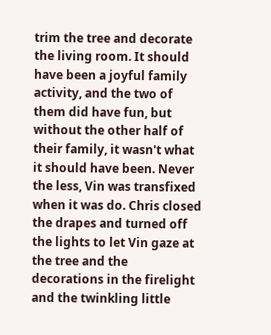trim the tree and decorate the living room. It should have been a joyful family activity, and the two of them did have fun, but without the other half of their family, it wasn't what it should have been. Never the less, Vin was transfixed when it was do. Chris closed the drapes and turned off the lights to let Vin gaze at the tree and the decorations in the firelight and the twinkling little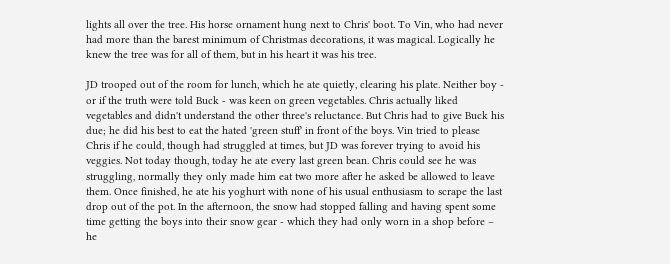lights all over the tree. His horse ornament hung next to Chris' boot. To Vin, who had never had more than the barest minimum of Christmas decorations, it was magical. Logically he knew the tree was for all of them, but in his heart it was his tree.

JD trooped out of the room for lunch, which he ate quietly, clearing his plate. Neither boy - or if the truth were told Buck - was keen on green vegetables. Chris actually liked vegetables and didn't understand the other three's reluctance. But Chris had to give Buck his due; he did his best to eat the hated 'green stuff' in front of the boys. Vin tried to please Chris if he could, though had struggled at times, but JD was forever trying to avoid his veggies. Not today though, today he ate every last green bean. Chris could see he was struggling, normally they only made him eat two more after he asked be allowed to leave them. Once finished, he ate his yoghurt with none of his usual enthusiasm to scrape the last drop out of the pot. In the afternoon, the snow had stopped falling and having spent some time getting the boys into their snow gear - which they had only worn in a shop before – he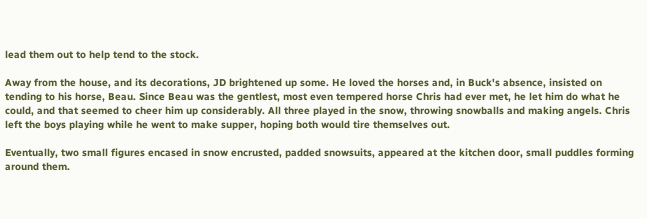lead them out to help tend to the stock.

Away from the house, and its decorations, JD brightened up some. He loved the horses and, in Buck's absence, insisted on tending to his horse, Beau. Since Beau was the gentlest, most even tempered horse Chris had ever met, he let him do what he could, and that seemed to cheer him up considerably. All three played in the snow, throwing snowballs and making angels. Chris left the boys playing while he went to make supper, hoping both would tire themselves out.

Eventually, two small figures encased in snow encrusted, padded snowsuits, appeared at the kitchen door, small puddles forming around them.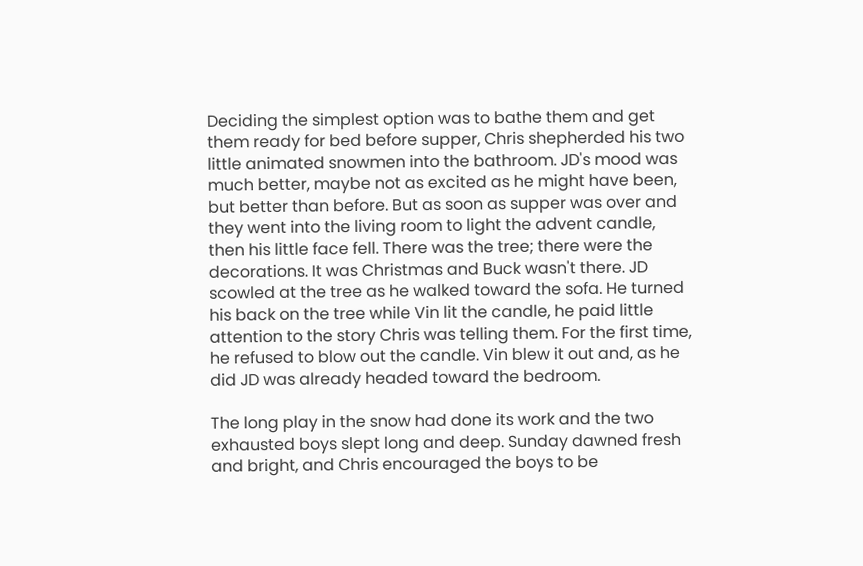Deciding the simplest option was to bathe them and get them ready for bed before supper, Chris shepherded his two little animated snowmen into the bathroom. JD's mood was much better, maybe not as excited as he might have been, but better than before. But as soon as supper was over and they went into the living room to light the advent candle, then his little face fell. There was the tree; there were the decorations. It was Christmas and Buck wasn't there. JD scowled at the tree as he walked toward the sofa. He turned his back on the tree while Vin lit the candle, he paid little attention to the story Chris was telling them. For the first time, he refused to blow out the candle. Vin blew it out and, as he did JD was already headed toward the bedroom.

The long play in the snow had done its work and the two exhausted boys slept long and deep. Sunday dawned fresh and bright, and Chris encouraged the boys to be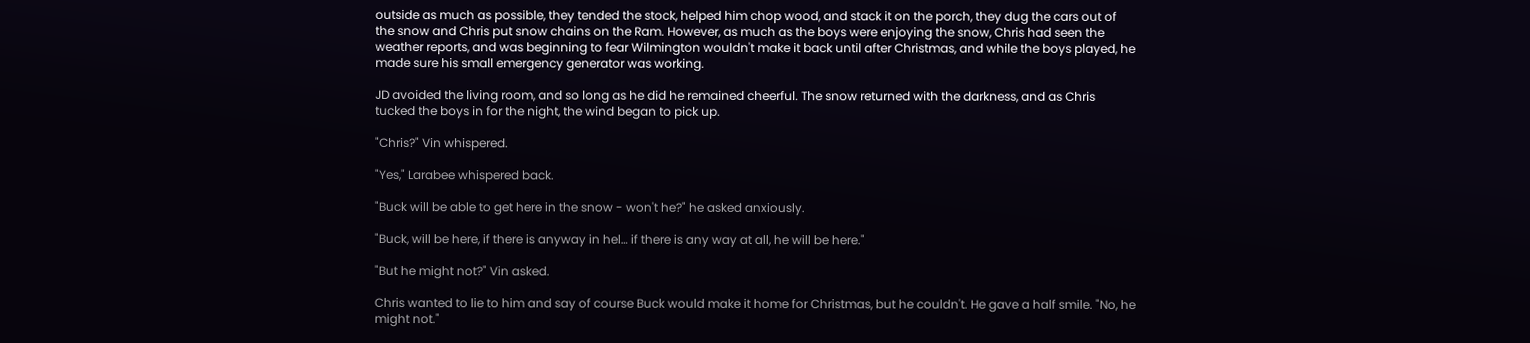outside as much as possible, they tended the stock, helped him chop wood, and stack it on the porch, they dug the cars out of the snow and Chris put snow chains on the Ram. However, as much as the boys were enjoying the snow, Chris had seen the weather reports, and was beginning to fear Wilmington wouldn't make it back until after Christmas, and while the boys played, he made sure his small emergency generator was working.

JD avoided the living room, and so long as he did he remained cheerful. The snow returned with the darkness, and as Chris tucked the boys in for the night, the wind began to pick up.

"Chris?" Vin whispered.

"Yes," Larabee whispered back.

"Buck will be able to get here in the snow - won't he?" he asked anxiously.

"Buck, will be here, if there is anyway in hel… if there is any way at all, he will be here."

"But he might not?" Vin asked.

Chris wanted to lie to him and say of course Buck would make it home for Christmas, but he couldn't. He gave a half smile. "No, he might not."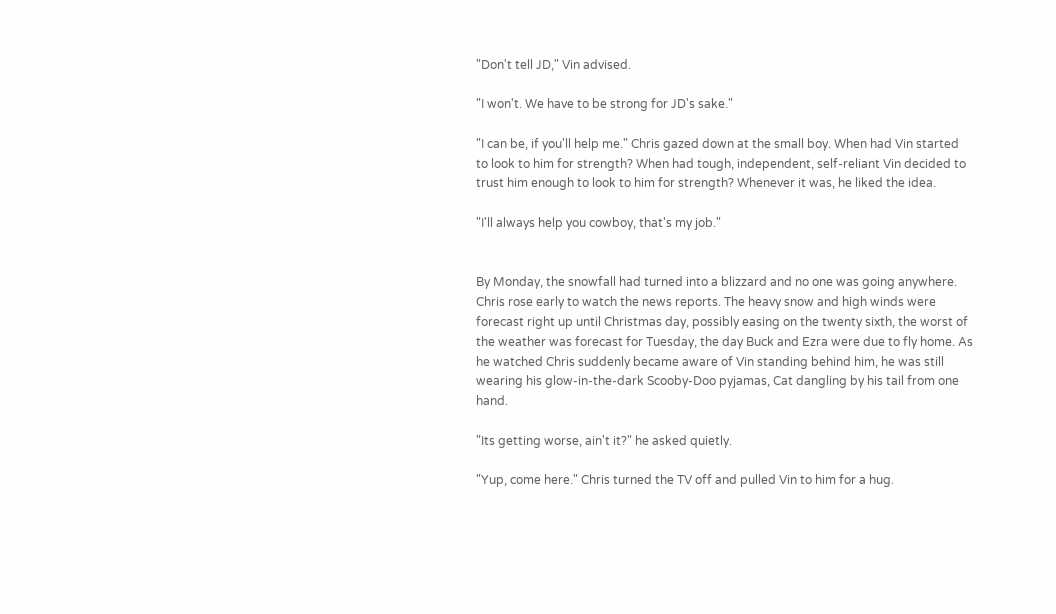"Don't tell JD," Vin advised.

"I won't. We have to be strong for JD's sake."

"I can be, if you'll help me." Chris gazed down at the small boy. When had Vin started to look to him for strength? When had tough, independent, self-reliant Vin decided to trust him enough to look to him for strength? Whenever it was, he liked the idea.

"I'll always help you cowboy, that's my job."


By Monday, the snowfall had turned into a blizzard and no one was going anywhere. Chris rose early to watch the news reports. The heavy snow and high winds were forecast right up until Christmas day, possibly easing on the twenty sixth, the worst of the weather was forecast for Tuesday, the day Buck and Ezra were due to fly home. As he watched Chris suddenly became aware of Vin standing behind him, he was still wearing his glow-in-the-dark Scooby-Doo pyjamas, Cat dangling by his tail from one hand.

"Its getting worse, ain't it?" he asked quietly.

"Yup, come here." Chris turned the TV off and pulled Vin to him for a hug.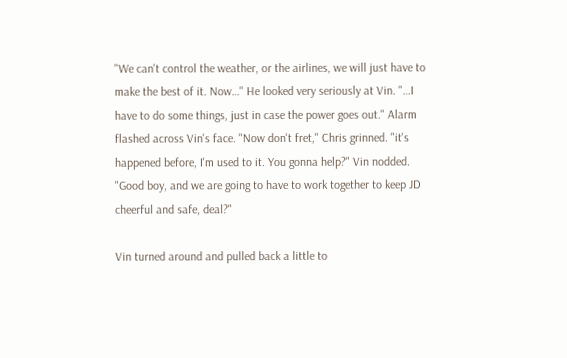"We can't control the weather, or the airlines, we will just have to make the best of it. Now…" He looked very seriously at Vin. "…I have to do some things, just in case the power goes out." Alarm flashed across Vin's face. "Now don't fret," Chris grinned. "it's happened before, I'm used to it. You gonna help?" Vin nodded. "Good boy, and we are going to have to work together to keep JD cheerful and safe, deal?"

Vin turned around and pulled back a little to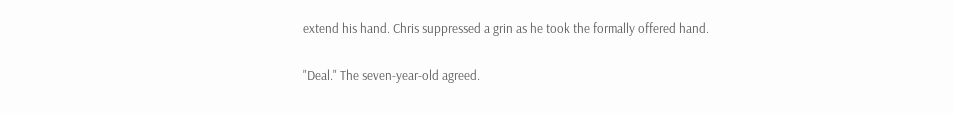extend his hand. Chris suppressed a grin as he took the formally offered hand.

"Deal." The seven-year-old agreed.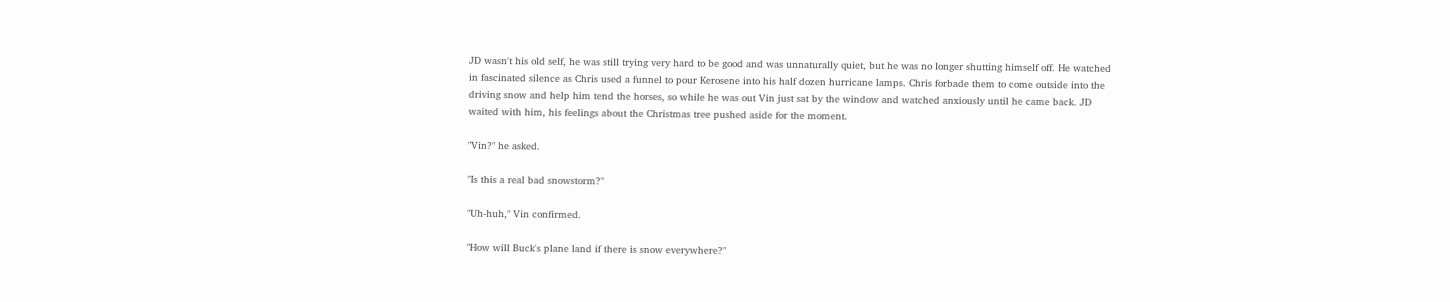JD wasn't his old self, he was still trying very hard to be good and was unnaturally quiet, but he was no longer shutting himself off. He watched in fascinated silence as Chris used a funnel to pour Kerosene into his half dozen hurricane lamps. Chris forbade them to come outside into the driving snow and help him tend the horses, so while he was out Vin just sat by the window and watched anxiously until he came back. JD waited with him, his feelings about the Christmas tree pushed aside for the moment.

"Vin?" he asked.

"Is this a real bad snowstorm?"

"Uh-huh," Vin confirmed.

"How will Buck's plane land if there is snow everywhere?"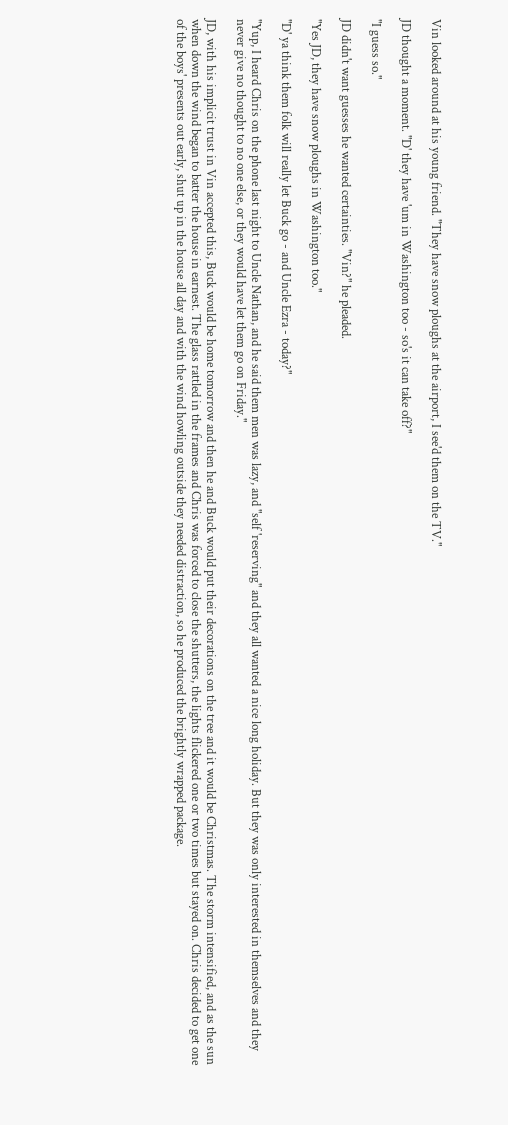Vin looked around at his young friend. "They have snow ploughs at the airport, I see'd them on the TV."

JD thought a moment. "D' they have 'um in Washington too - so's it can take off?"

"I guess so."

JD didn't want guesses he wanted certainties. "Vin?" he pleaded.

"Yes JD, they have snow ploughs in Washington too."

"D' ya think them folk will really let Buck go - and Uncle Ezra - today?"

"Yup, I heard Chris on the phone last night to Uncle Nathan, and he said them men was lazy, and "self 'reserving" and they all wanted a nice long holiday. But they was only interested in themselves and they never give no thought to no one else, or they would have let them go on Friday."

JD, with his implicit trust in Vin accepted this, Buck would be home tomorrow and then he and Buck would put their decorations on the tree and it would be Christmas. The storm intensified, and as the sun when down the wind began to batter the house in earnest. The glass rattled in the frames and Chris was forced to close the shutters, the lights flickered one or two times but stayed on. Chris decided to get one of the boys' presents out early, shut up in the house all day and with the wind howling outside they needed distraction, so he produced the brightly wrapped package.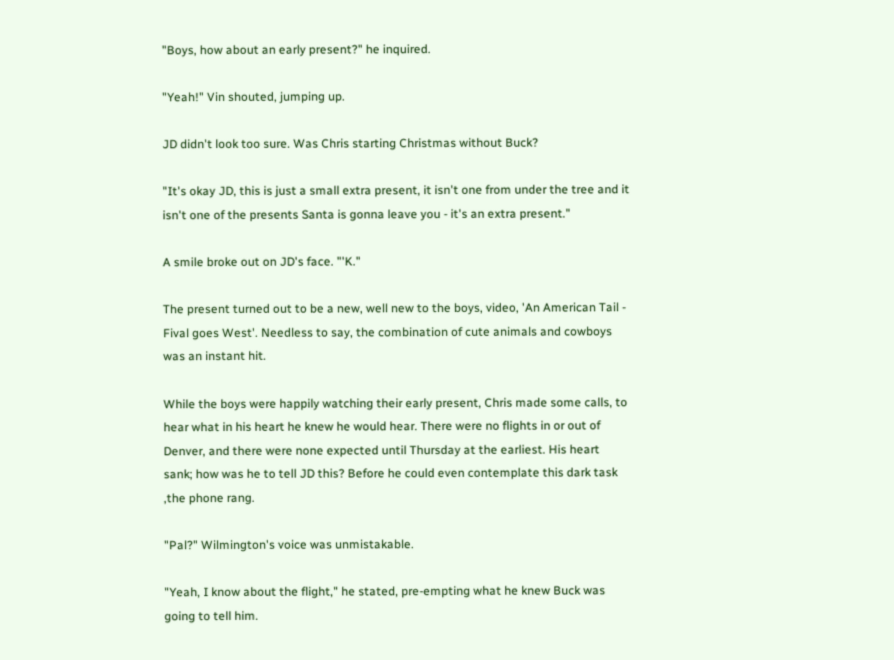"Boys, how about an early present?" he inquired.

"Yeah!" Vin shouted, jumping up.

JD didn't look too sure. Was Chris starting Christmas without Buck?

"It's okay JD, this is just a small extra present, it isn't one from under the tree and it isn't one of the presents Santa is gonna leave you - it's an extra present."

A smile broke out on JD's face. "'K."

The present turned out to be a new, well new to the boys, video, 'An American Tail - Fival goes West'. Needless to say, the combination of cute animals and cowboys was an instant hit.

While the boys were happily watching their early present, Chris made some calls, to hear what in his heart he knew he would hear. There were no flights in or out of Denver, and there were none expected until Thursday at the earliest. His heart sank; how was he to tell JD this? Before he could even contemplate this dark task ,the phone rang.

"Pal?" Wilmington's voice was unmistakable.

"Yeah, I know about the flight," he stated, pre-empting what he knew Buck was going to tell him.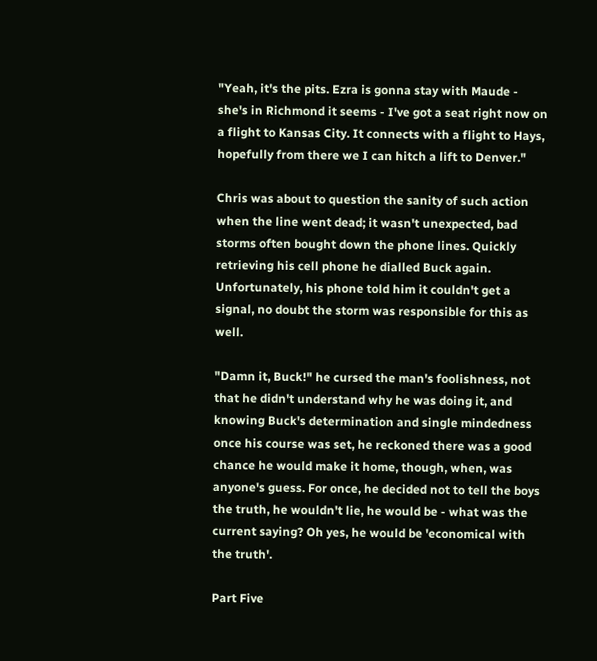"Yeah, it's the pits. Ezra is gonna stay with Maude - she's in Richmond it seems - I've got a seat right now on a flight to Kansas City. It connects with a flight to Hays, hopefully from there we I can hitch a lift to Denver."

Chris was about to question the sanity of such action when the line went dead; it wasn't unexpected, bad storms often bought down the phone lines. Quickly retrieving his cell phone he dialled Buck again. Unfortunately, his phone told him it couldn't get a signal, no doubt the storm was responsible for this as well.

"Damn it, Buck!" he cursed the man's foolishness, not that he didn't understand why he was doing it, and knowing Buck's determination and single mindedness once his course was set, he reckoned there was a good chance he would make it home, though, when, was anyone's guess. For once, he decided not to tell the boys the truth, he wouldn't lie, he would be - what was the current saying? Oh yes, he would be 'economical with the truth'.

Part Five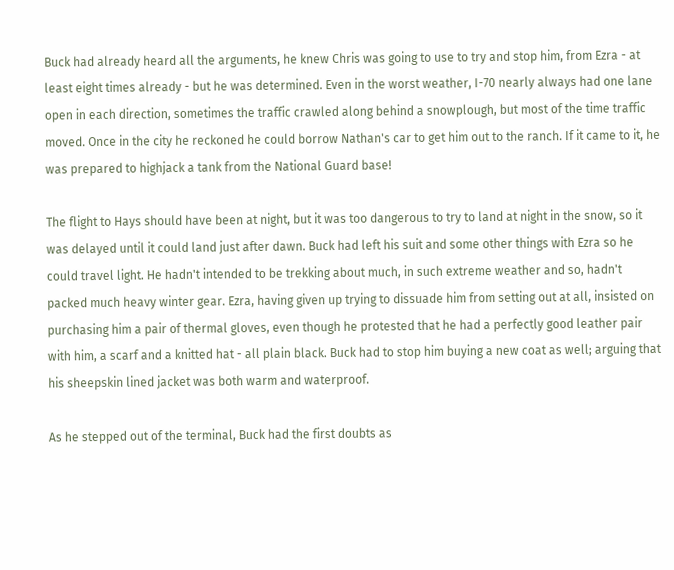Buck had already heard all the arguments, he knew Chris was going to use to try and stop him, from Ezra - at least eight times already - but he was determined. Even in the worst weather, I-70 nearly always had one lane open in each direction, sometimes the traffic crawled along behind a snowplough, but most of the time traffic moved. Once in the city he reckoned he could borrow Nathan's car to get him out to the ranch. If it came to it, he was prepared to highjack a tank from the National Guard base!

The flight to Hays should have been at night, but it was too dangerous to try to land at night in the snow, so it was delayed until it could land just after dawn. Buck had left his suit and some other things with Ezra so he could travel light. He hadn't intended to be trekking about much, in such extreme weather and so, hadn't packed much heavy winter gear. Ezra, having given up trying to dissuade him from setting out at all, insisted on purchasing him a pair of thermal gloves, even though he protested that he had a perfectly good leather pair with him, a scarf and a knitted hat - all plain black. Buck had to stop him buying a new coat as well; arguing that his sheepskin lined jacket was both warm and waterproof.

As he stepped out of the terminal, Buck had the first doubts as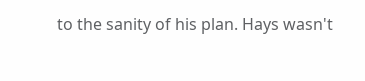to the sanity of his plan. Hays wasn't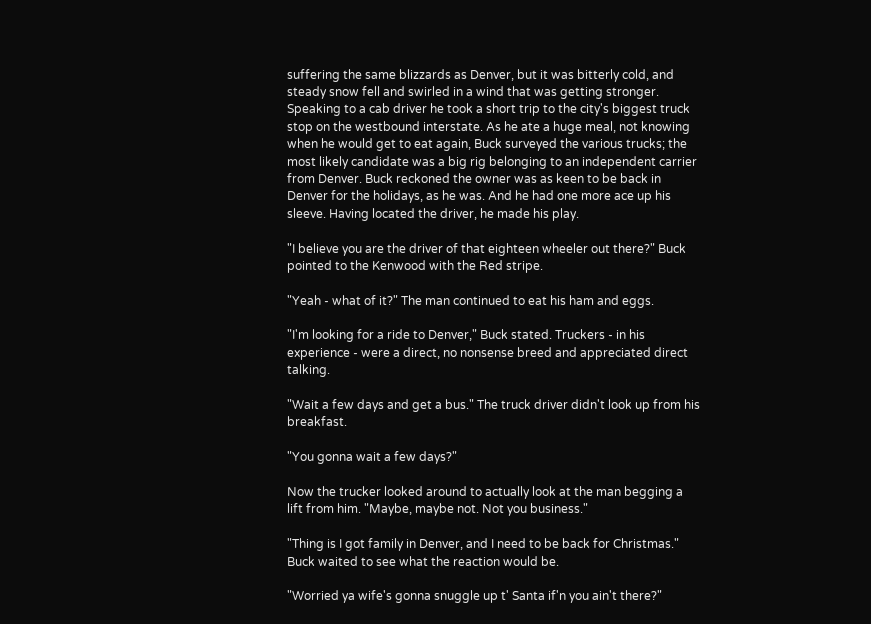suffering the same blizzards as Denver, but it was bitterly cold, and steady snow fell and swirled in a wind that was getting stronger. Speaking to a cab driver he took a short trip to the city's biggest truck stop on the westbound interstate. As he ate a huge meal, not knowing when he would get to eat again, Buck surveyed the various trucks; the most likely candidate was a big rig belonging to an independent carrier from Denver. Buck reckoned the owner was as keen to be back in Denver for the holidays, as he was. And he had one more ace up his sleeve. Having located the driver, he made his play.

"I believe you are the driver of that eighteen wheeler out there?" Buck pointed to the Kenwood with the Red stripe.

"Yeah - what of it?" The man continued to eat his ham and eggs.

"I'm looking for a ride to Denver," Buck stated. Truckers - in his experience - were a direct, no nonsense breed and appreciated direct talking.

"Wait a few days and get a bus." The truck driver didn't look up from his breakfast.

"You gonna wait a few days?"

Now the trucker looked around to actually look at the man begging a lift from him. "Maybe, maybe not. Not you business."

"Thing is I got family in Denver, and I need to be back for Christmas." Buck waited to see what the reaction would be.

"Worried ya wife's gonna snuggle up t' Santa if'n you ain't there?"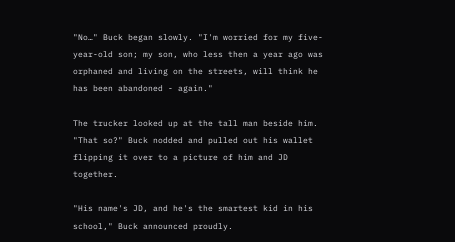"No…" Buck began slowly. "I'm worried for my five-year-old son; my son, who less then a year ago was orphaned and living on the streets, will think he has been abandoned - again."

The trucker looked up at the tall man beside him. "That so?" Buck nodded and pulled out his wallet flipping it over to a picture of him and JD together.

"His name's JD, and he's the smartest kid in his school," Buck announced proudly.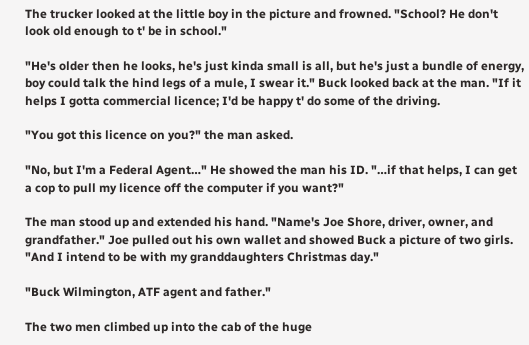The trucker looked at the little boy in the picture and frowned. "School? He don't look old enough to t' be in school."

"He's older then he looks, he's just kinda small is all, but he's just a bundle of energy, boy could talk the hind legs of a mule, I swear it." Buck looked back at the man. "If it helps I gotta commercial licence; I'd be happy t' do some of the driving.

"You got this licence on you?" the man asked.

"No, but I'm a Federal Agent…" He showed the man his ID. "…if that helps, I can get a cop to pull my licence off the computer if you want?"

The man stood up and extended his hand. "Name's Joe Shore, driver, owner, and grandfather." Joe pulled out his own wallet and showed Buck a picture of two girls. "And I intend to be with my granddaughters Christmas day."

"Buck Wilmington, ATF agent and father."

The two men climbed up into the cab of the huge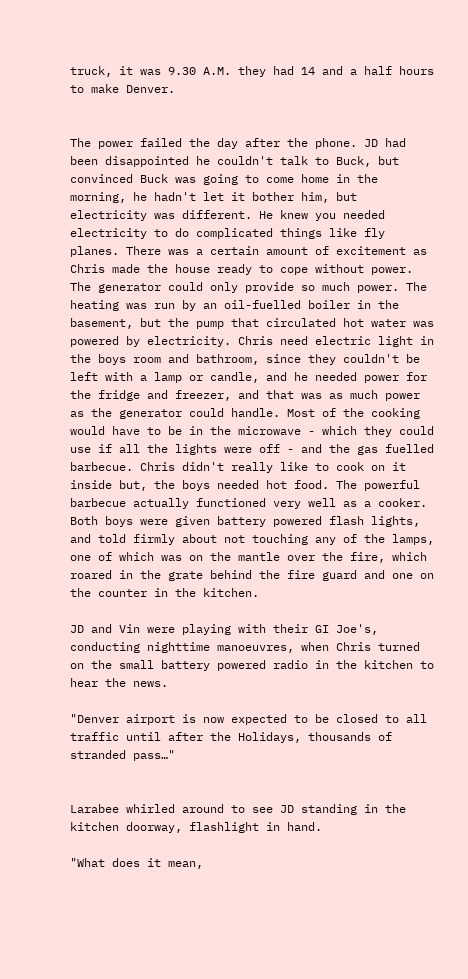truck, it was 9.30 A.M. they had 14 and a half hours to make Denver.


The power failed the day after the phone. JD had been disappointed he couldn't talk to Buck, but convinced Buck was going to come home in the morning, he hadn't let it bother him, but electricity was different. He knew you needed electricity to do complicated things like fly planes. There was a certain amount of excitement as Chris made the house ready to cope without power. The generator could only provide so much power. The heating was run by an oil-fuelled boiler in the basement, but the pump that circulated hot water was powered by electricity. Chris need electric light in the boys room and bathroom, since they couldn't be left with a lamp or candle, and he needed power for the fridge and freezer, and that was as much power as the generator could handle. Most of the cooking would have to be in the microwave - which they could use if all the lights were off - and the gas fuelled barbecue. Chris didn't really like to cook on it inside but, the boys needed hot food. The powerful barbecue actually functioned very well as a cooker. Both boys were given battery powered flash lights, and told firmly about not touching any of the lamps, one of which was on the mantle over the fire, which roared in the grate behind the fire guard and one on the counter in the kitchen.

JD and Vin were playing with their GI Joe's, conducting nighttime manoeuvres, when Chris turned on the small battery powered radio in the kitchen to hear the news.

"Denver airport is now expected to be closed to all traffic until after the Holidays, thousands of stranded pass…"


Larabee whirled around to see JD standing in the kitchen doorway, flashlight in hand.

"What does it mean,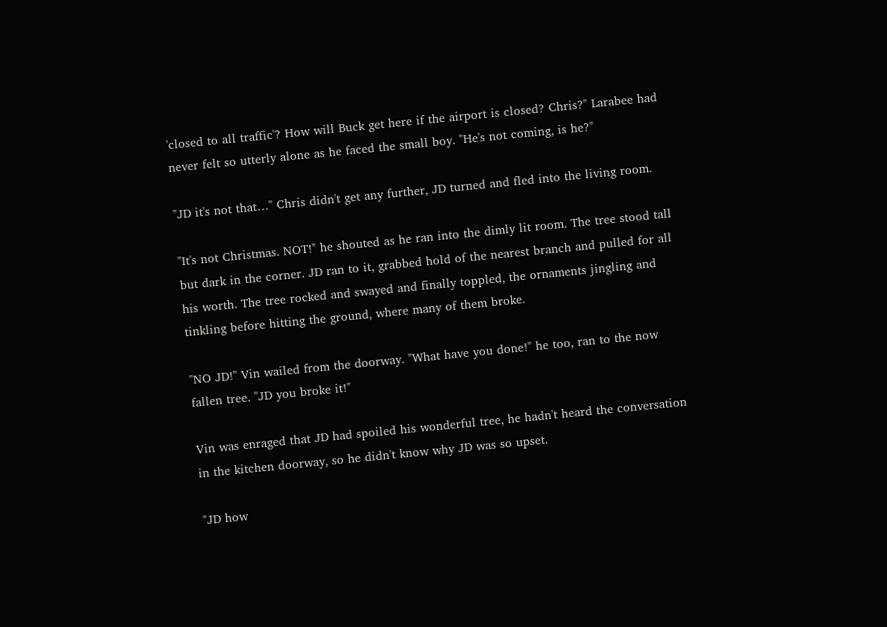'closed to all traffic'? How will Buck get here if the airport is closed? Chris?" Larabee had never felt so utterly alone as he faced the small boy. "He's not coming, is he?"

"JD it's not that…" Chris didn't get any further, JD turned and fled into the living room.

"It's not Christmas. NOT!" he shouted as he ran into the dimly lit room. The tree stood tall but dark in the corner. JD ran to it, grabbed hold of the nearest branch and pulled for all his worth. The tree rocked and swayed and finally toppled, the ornaments jingling and tinkling before hitting the ground, where many of them broke.

"NO JD!" Vin wailed from the doorway. "What have you done!" he too, ran to the now fallen tree. "JD you broke it!"

Vin was enraged that JD had spoiled his wonderful tree, he hadn't heard the conversation in the kitchen doorway, so he didn't know why JD was so upset.

"JD how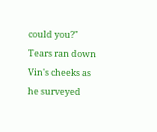could you?" Tears ran down Vin's cheeks as he surveyed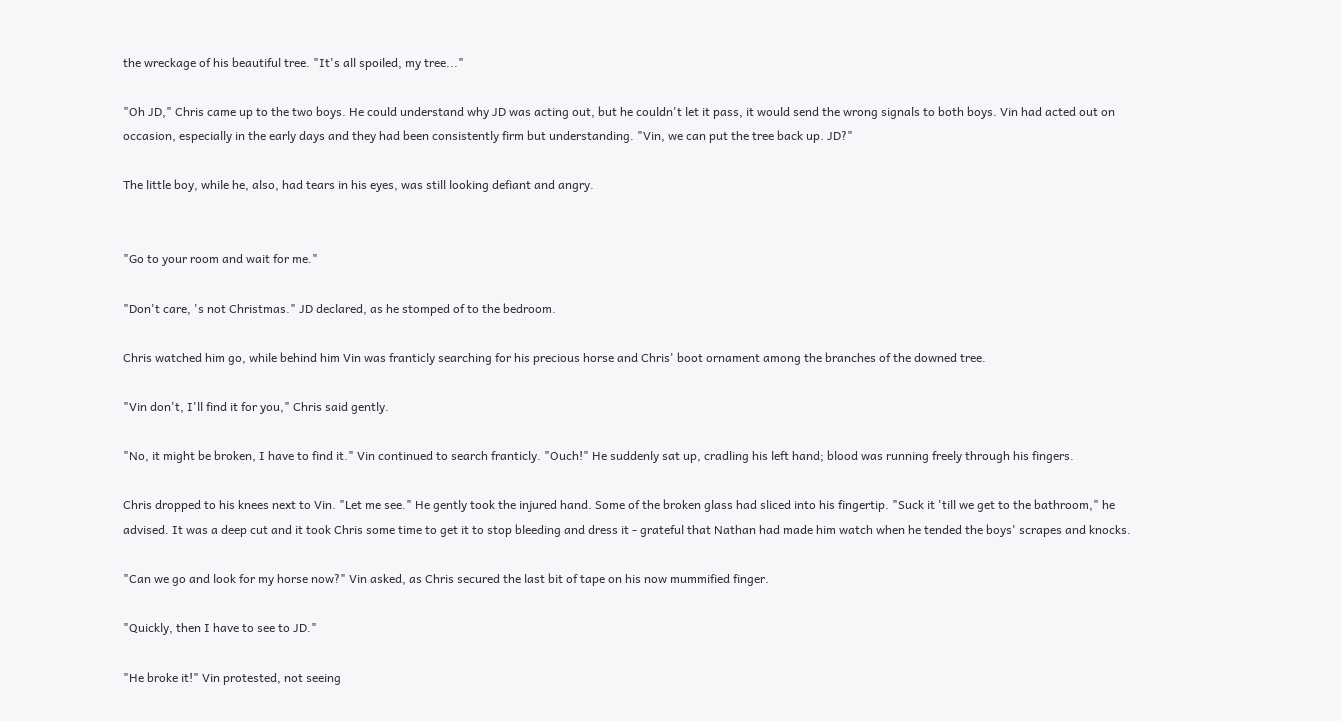the wreckage of his beautiful tree. "It's all spoiled, my tree..."

"Oh JD," Chris came up to the two boys. He could understand why JD was acting out, but he couldn't let it pass, it would send the wrong signals to both boys. Vin had acted out on occasion, especially in the early days and they had been consistently firm but understanding. "Vin, we can put the tree back up. JD?"

The little boy, while he, also, had tears in his eyes, was still looking defiant and angry.


"Go to your room and wait for me."

"Don't care, 's not Christmas." JD declared, as he stomped of to the bedroom.

Chris watched him go, while behind him Vin was franticly searching for his precious horse and Chris' boot ornament among the branches of the downed tree.

"Vin don't, I'll find it for you," Chris said gently.

"No, it might be broken, I have to find it." Vin continued to search franticly. "Ouch!" He suddenly sat up, cradling his left hand; blood was running freely through his fingers.

Chris dropped to his knees next to Vin. "Let me see." He gently took the injured hand. Some of the broken glass had sliced into his fingertip. "Suck it 'till we get to the bathroom," he advised. It was a deep cut and it took Chris some time to get it to stop bleeding and dress it - grateful that Nathan had made him watch when he tended the boys' scrapes and knocks.

"Can we go and look for my horse now?" Vin asked, as Chris secured the last bit of tape on his now mummified finger.

"Quickly, then I have to see to JD."

"He broke it!" Vin protested, not seeing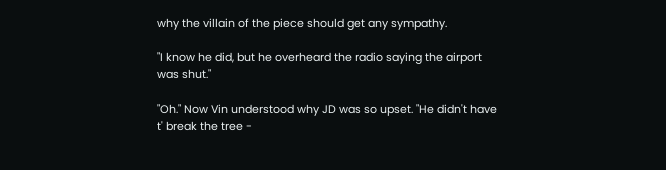why the villain of the piece should get any sympathy.

"I know he did, but he overheard the radio saying the airport was shut."

"Oh." Now Vin understood why JD was so upset. "He didn't have t' break the tree -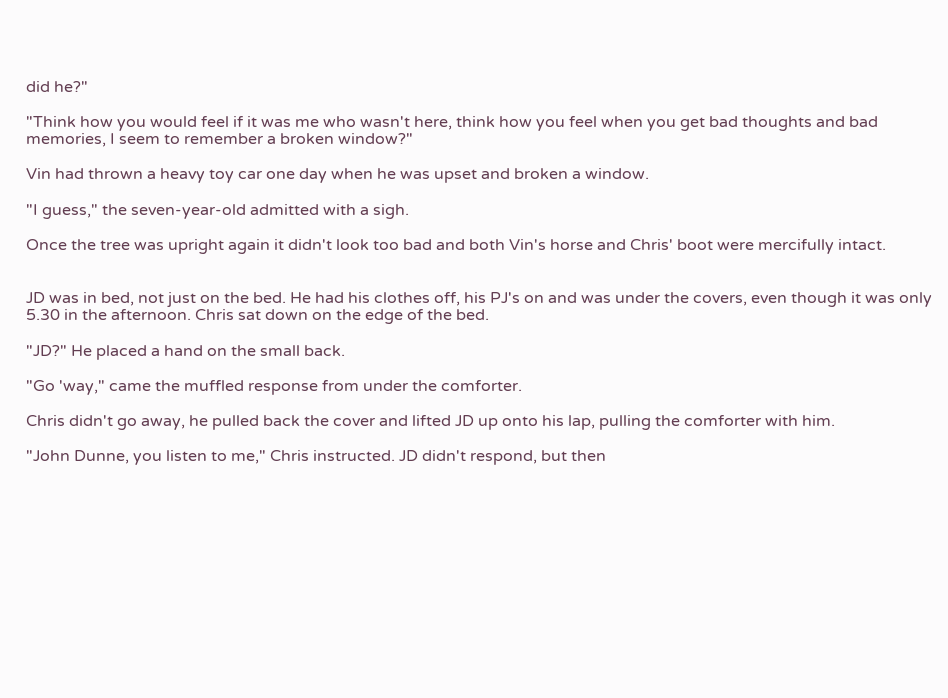did he?"

"Think how you would feel if it was me who wasn't here, think how you feel when you get bad thoughts and bad memories, I seem to remember a broken window?"

Vin had thrown a heavy toy car one day when he was upset and broken a window.

"I guess," the seven-year-old admitted with a sigh.

Once the tree was upright again it didn't look too bad and both Vin's horse and Chris' boot were mercifully intact.


JD was in bed, not just on the bed. He had his clothes off, his PJ's on and was under the covers, even though it was only 5.30 in the afternoon. Chris sat down on the edge of the bed.

"JD?" He placed a hand on the small back.

"Go 'way," came the muffled response from under the comforter.

Chris didn't go away, he pulled back the cover and lifted JD up onto his lap, pulling the comforter with him.

"John Dunne, you listen to me," Chris instructed. JD didn't respond, but then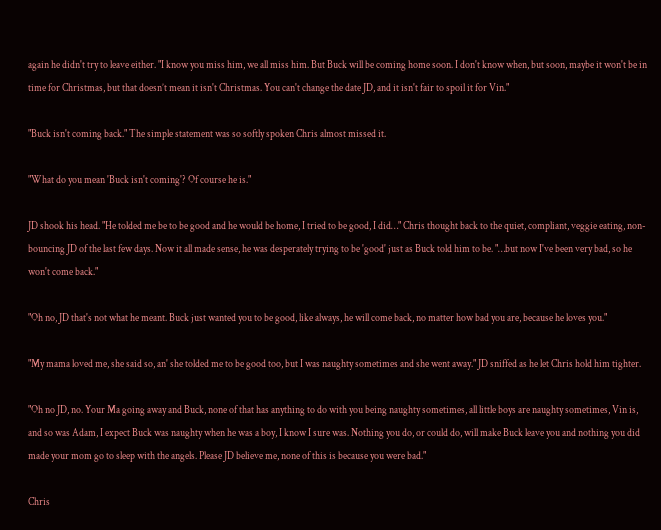again he didn't try to leave either. "I know you miss him, we all miss him. But Buck will be coming home soon. I don't know when, but soon, maybe it won't be in time for Christmas, but that doesn’t mean it isn't Christmas. You can't change the date JD, and it isn't fair to spoil it for Vin."

"Buck isn't coming back." The simple statement was so softly spoken Chris almost missed it.

"What do you mean 'Buck isn't coming'? Of course he is."

JD shook his head. "He tolded me be to be good and he would be home, I tried to be good, I did…" Chris thought back to the quiet, compliant, veggie eating, non-bouncing JD of the last few days. Now it all made sense, he was desperately trying to be 'good' just as Buck told him to be. "…but now I've been very bad, so he won't come back."

"Oh no, JD that's not what he meant. Buck just wanted you to be good, like always, he will come back, no matter how bad you are, because he loves you."

"My mama loved me, she said so, an' she tolded me to be good too, but I was naughty sometimes and she went away." JD sniffed as he let Chris hold him tighter.

"Oh no JD, no. Your Ma going away and Buck, none of that has anything to do with you being naughty sometimes, all little boys are naughty sometimes, Vin is, and so was Adam, I expect Buck was naughty when he was a boy, I know I sure was. Nothing you do, or could do, will make Buck leave you and nothing you did made your mom go to sleep with the angels. Please JD believe me, none of this is because you were bad."

Chris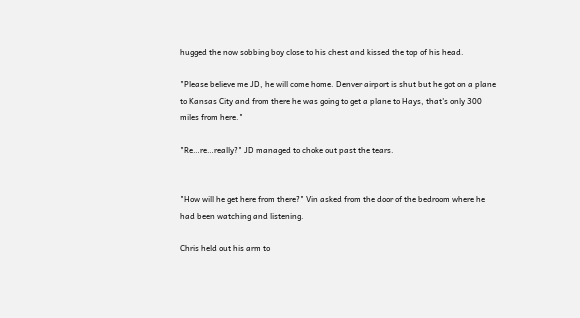hugged the now sobbing boy close to his chest and kissed the top of his head.

"Please believe me JD, he will come home. Denver airport is shut but he got on a plane to Kansas City and from there he was going to get a plane to Hays, that's only 300 miles from here."

"Re…re…really?" JD managed to choke out past the tears.


"How will he get here from there?" Vin asked from the door of the bedroom where he had been watching and listening.

Chris held out his arm to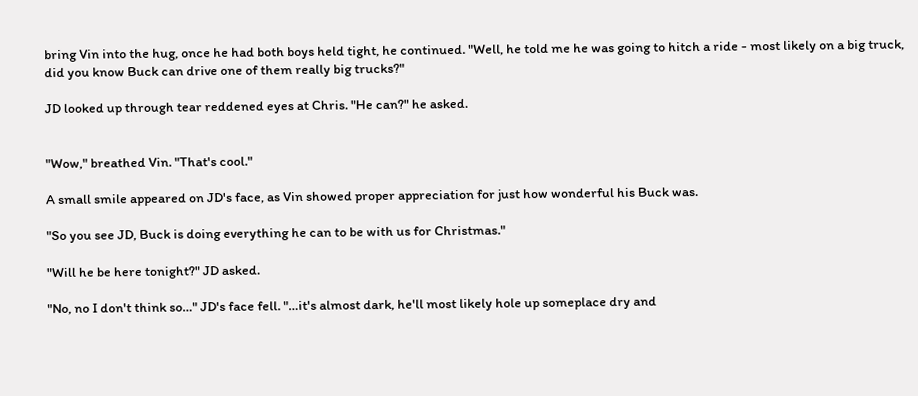bring Vin into the hug, once he had both boys held tight, he continued. "Well, he told me he was going to hitch a ride - most likely on a big truck, did you know Buck can drive one of them really big trucks?"

JD looked up through tear reddened eyes at Chris. "He can?" he asked.


"Wow," breathed Vin. "That's cool."

A small smile appeared on JD's face, as Vin showed proper appreciation for just how wonderful his Buck was.

"So you see JD, Buck is doing everything he can to be with us for Christmas."

"Will he be here tonight?" JD asked.

"No, no I don't think so…" JD's face fell. "…it's almost dark, he'll most likely hole up someplace dry and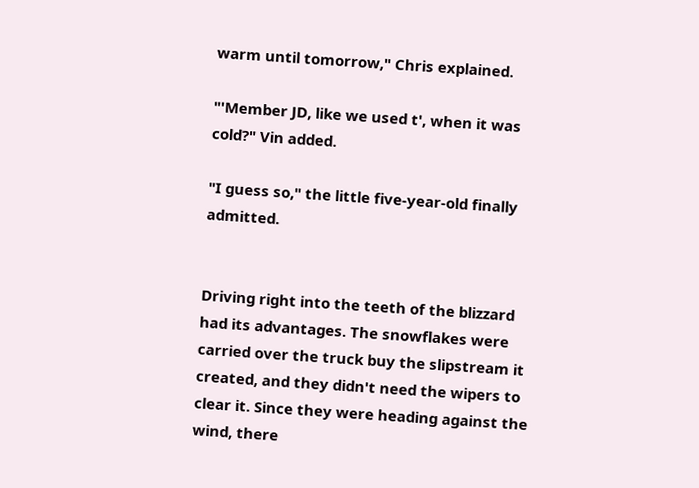warm until tomorrow," Chris explained.

"'Member JD, like we used t', when it was cold?" Vin added.

"I guess so," the little five-year-old finally admitted.


Driving right into the teeth of the blizzard had its advantages. The snowflakes were carried over the truck buy the slipstream it created, and they didn't need the wipers to clear it. Since they were heading against the wind, there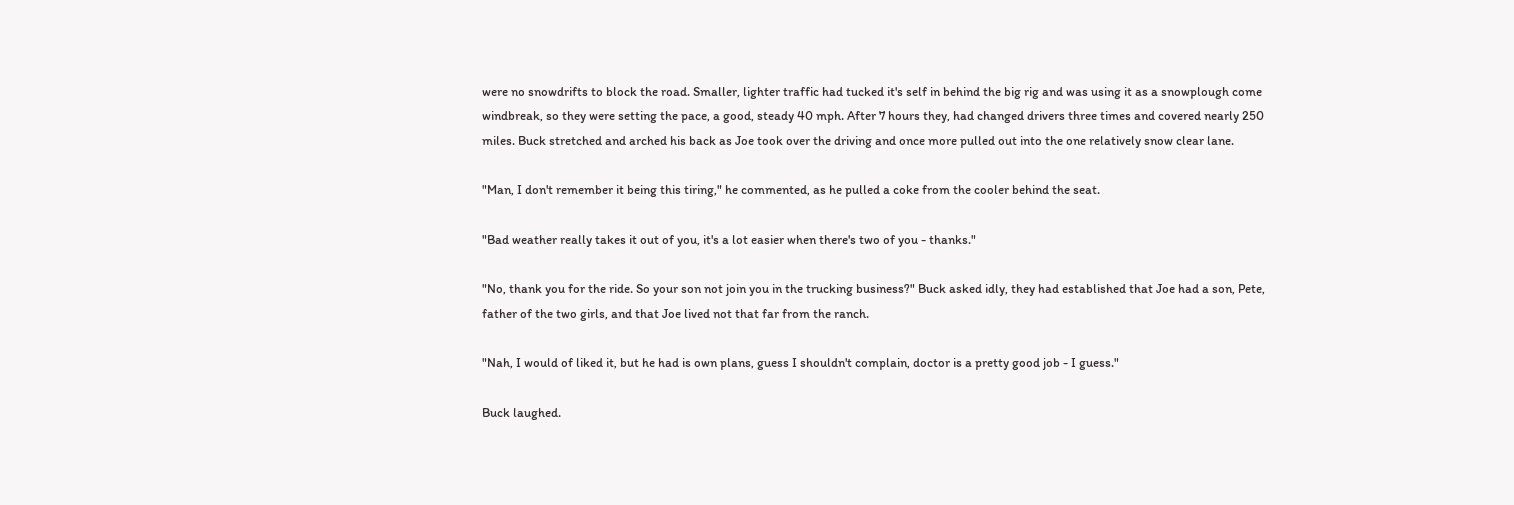were no snowdrifts to block the road. Smaller, lighter traffic had tucked it's self in behind the big rig and was using it as a snowplough come windbreak, so they were setting the pace, a good, steady 40 mph. After 7 hours they, had changed drivers three times and covered nearly 250 miles. Buck stretched and arched his back as Joe took over the driving and once more pulled out into the one relatively snow clear lane.

"Man, I don't remember it being this tiring," he commented, as he pulled a coke from the cooler behind the seat.

"Bad weather really takes it out of you, it's a lot easier when there's two of you - thanks."

"No, thank you for the ride. So your son not join you in the trucking business?" Buck asked idly, they had established that Joe had a son, Pete, father of the two girls, and that Joe lived not that far from the ranch.

"Nah, I would of liked it, but he had is own plans, guess I shouldn't complain, doctor is a pretty good job - I guess."

Buck laughed.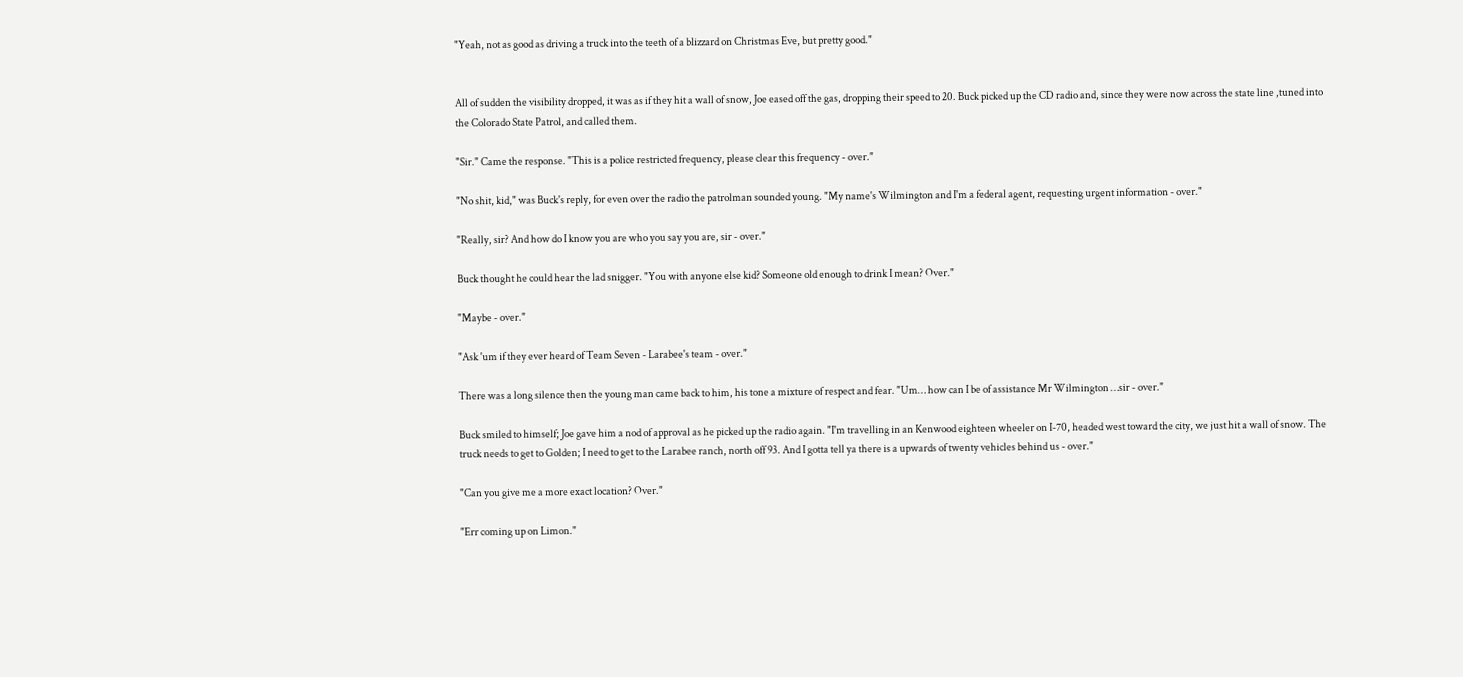"Yeah, not as good as driving a truck into the teeth of a blizzard on Christmas Eve, but pretty good."


All of sudden the visibility dropped, it was as if they hit a wall of snow, Joe eased off the gas, dropping their speed to 20. Buck picked up the CD radio and, since they were now across the state line ,tuned into the Colorado State Patrol, and called them.

"Sir." Came the response. "This is a police restricted frequency, please clear this frequency - over."

"No shit, kid," was Buck's reply, for even over the radio the patrolman sounded young. "My name's Wilmington and I'm a federal agent, requesting urgent information - over."

"Really, sir? And how do I know you are who you say you are, sir - over."

Buck thought he could hear the lad snigger. "You with anyone else kid? Someone old enough to drink I mean? Over."

"Maybe - over."

"Ask 'um if they ever heard of Team Seven - Larabee's team - over."

There was a long silence then the young man came back to him, his tone a mixture of respect and fear. "Um… how can I be of assistance Mr Wilmington …sir - over."

Buck smiled to himself; Joe gave him a nod of approval as he picked up the radio again. "I'm travelling in an Kenwood eighteen wheeler on I-70, headed west toward the city, we just hit a wall of snow. The truck needs to get to Golden; I need to get to the Larabee ranch, north off 93. And I gotta tell ya there is a upwards of twenty vehicles behind us - over."

"Can you give me a more exact location? Over."

"Err coming up on Limon."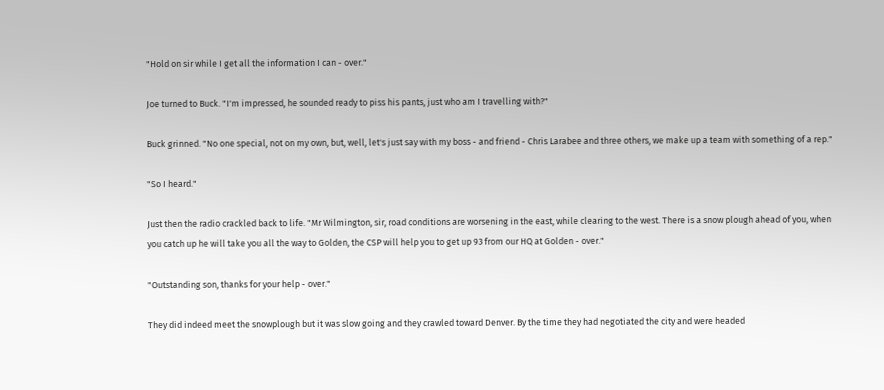"Hold on sir while I get all the information I can - over."

Joe turned to Buck. "I'm impressed, he sounded ready to piss his pants, just who am I travelling with?"

Buck grinned. "No one special, not on my own, but, well, let's just say with my boss - and friend - Chris Larabee and three others, we make up a team with something of a rep."

"So I heard."

Just then the radio crackled back to life. "Mr Wilmington, sir, road conditions are worsening in the east, while clearing to the west. There is a snow plough ahead of you, when you catch up he will take you all the way to Golden, the CSP will help you to get up 93 from our HQ at Golden - over."

"Outstanding son, thanks for your help - over."

They did indeed meet the snowplough but it was slow going and they crawled toward Denver. By the time they had negotiated the city and were headed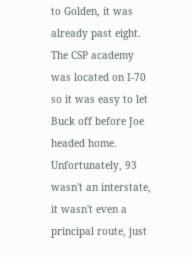to Golden, it was already past eight. The CSP academy was located on I-70 so it was easy to let Buck off before Joe headed home. Unfortunately, 93 wasn't an interstate, it wasn't even a principal route, just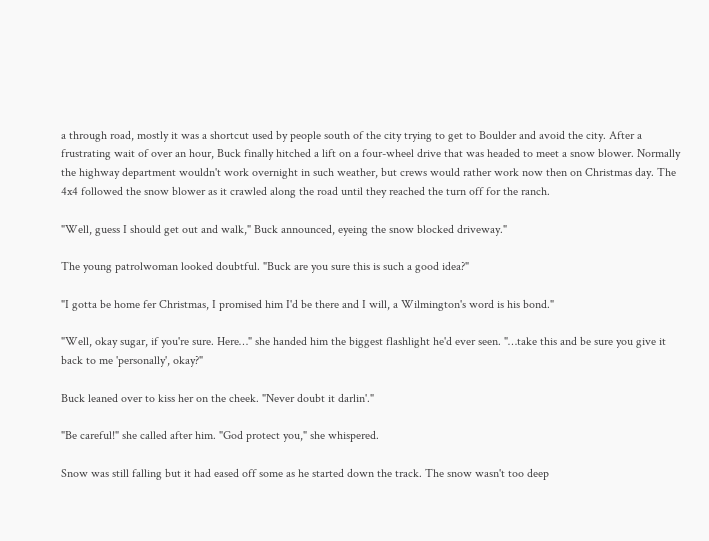a through road, mostly it was a shortcut used by people south of the city trying to get to Boulder and avoid the city. After a frustrating wait of over an hour, Buck finally hitched a lift on a four-wheel drive that was headed to meet a snow blower. Normally the highway department wouldn't work overnight in such weather, but crews would rather work now then on Christmas day. The 4x4 followed the snow blower as it crawled along the road until they reached the turn off for the ranch.

"Well, guess I should get out and walk," Buck announced, eyeing the snow blocked driveway."

The young patrolwoman looked doubtful. "Buck are you sure this is such a good idea?"

"I gotta be home fer Christmas, I promised him I'd be there and I will, a Wilmington's word is his bond."

"Well, okay sugar, if you're sure. Here…" she handed him the biggest flashlight he'd ever seen. "…take this and be sure you give it back to me 'personally', okay?"

Buck leaned over to kiss her on the cheek. "Never doubt it darlin'."

"Be careful!" she called after him. "God protect you," she whispered.

Snow was still falling but it had eased off some as he started down the track. The snow wasn't too deep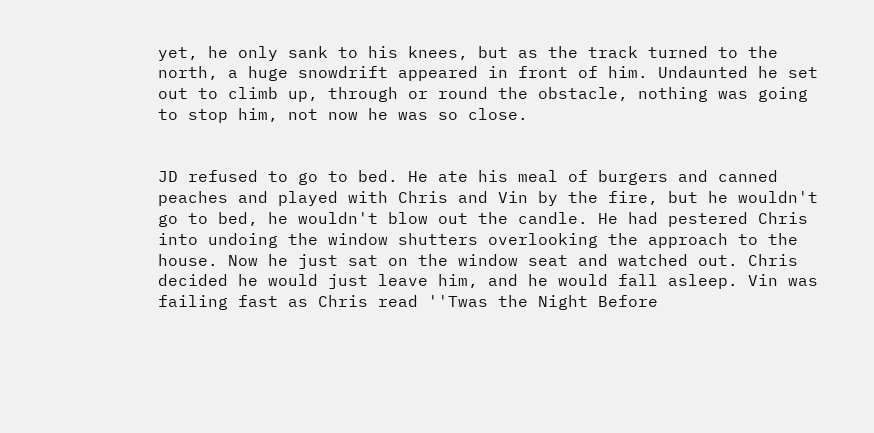yet, he only sank to his knees, but as the track turned to the north, a huge snowdrift appeared in front of him. Undaunted he set out to climb up, through or round the obstacle, nothing was going to stop him, not now he was so close.


JD refused to go to bed. He ate his meal of burgers and canned peaches and played with Chris and Vin by the fire, but he wouldn't go to bed, he wouldn't blow out the candle. He had pestered Chris into undoing the window shutters overlooking the approach to the house. Now he just sat on the window seat and watched out. Chris decided he would just leave him, and he would fall asleep. Vin was failing fast as Chris read ''Twas the Night Before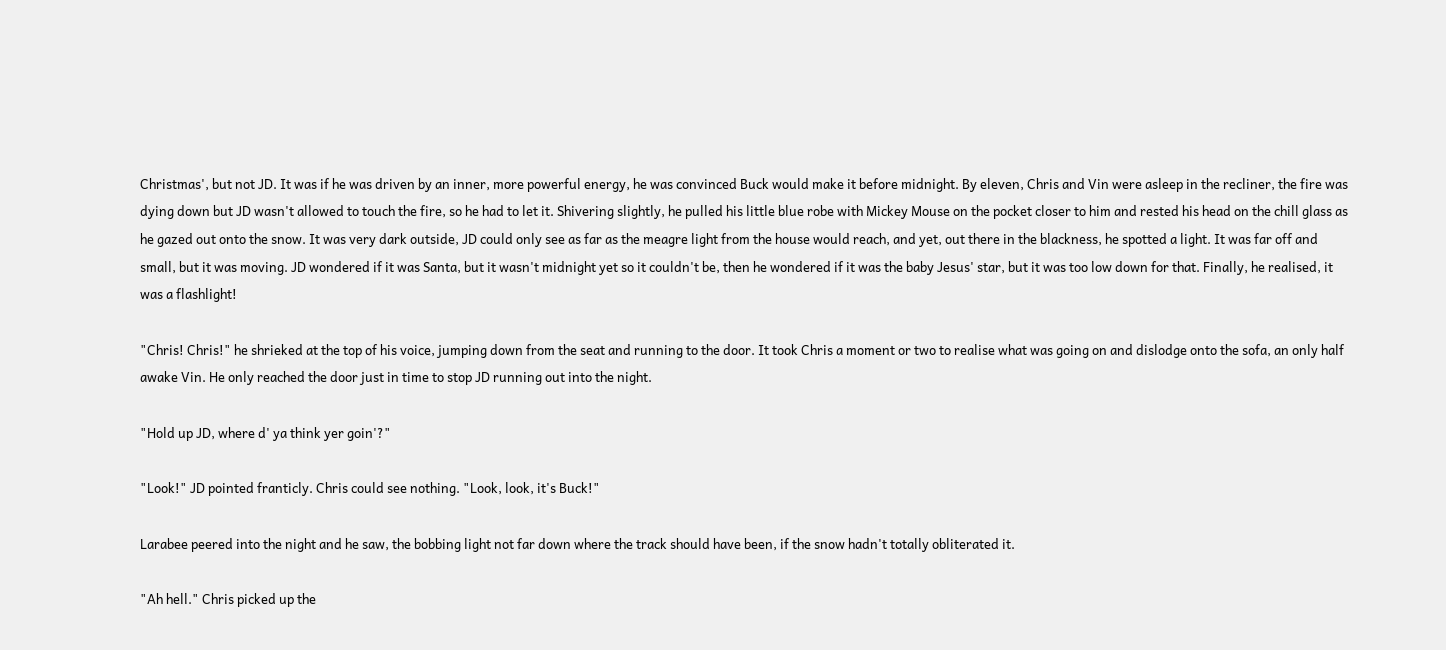Christmas', but not JD. It was if he was driven by an inner, more powerful energy, he was convinced Buck would make it before midnight. By eleven, Chris and Vin were asleep in the recliner, the fire was dying down but JD wasn't allowed to touch the fire, so he had to let it. Shivering slightly, he pulled his little blue robe with Mickey Mouse on the pocket closer to him and rested his head on the chill glass as he gazed out onto the snow. It was very dark outside, JD could only see as far as the meagre light from the house would reach, and yet, out there in the blackness, he spotted a light. It was far off and small, but it was moving. JD wondered if it was Santa, but it wasn't midnight yet so it couldn't be, then he wondered if it was the baby Jesus' star, but it was too low down for that. Finally, he realised, it was a flashlight!

"Chris! Chris!" he shrieked at the top of his voice, jumping down from the seat and running to the door. It took Chris a moment or two to realise what was going on and dislodge onto the sofa, an only half awake Vin. He only reached the door just in time to stop JD running out into the night.

"Hold up JD, where d' ya think yer goin'?"

"Look!" JD pointed franticly. Chris could see nothing. "Look, look, it's Buck!"

Larabee peered into the night and he saw, the bobbing light not far down where the track should have been, if the snow hadn't totally obliterated it.

"Ah hell." Chris picked up the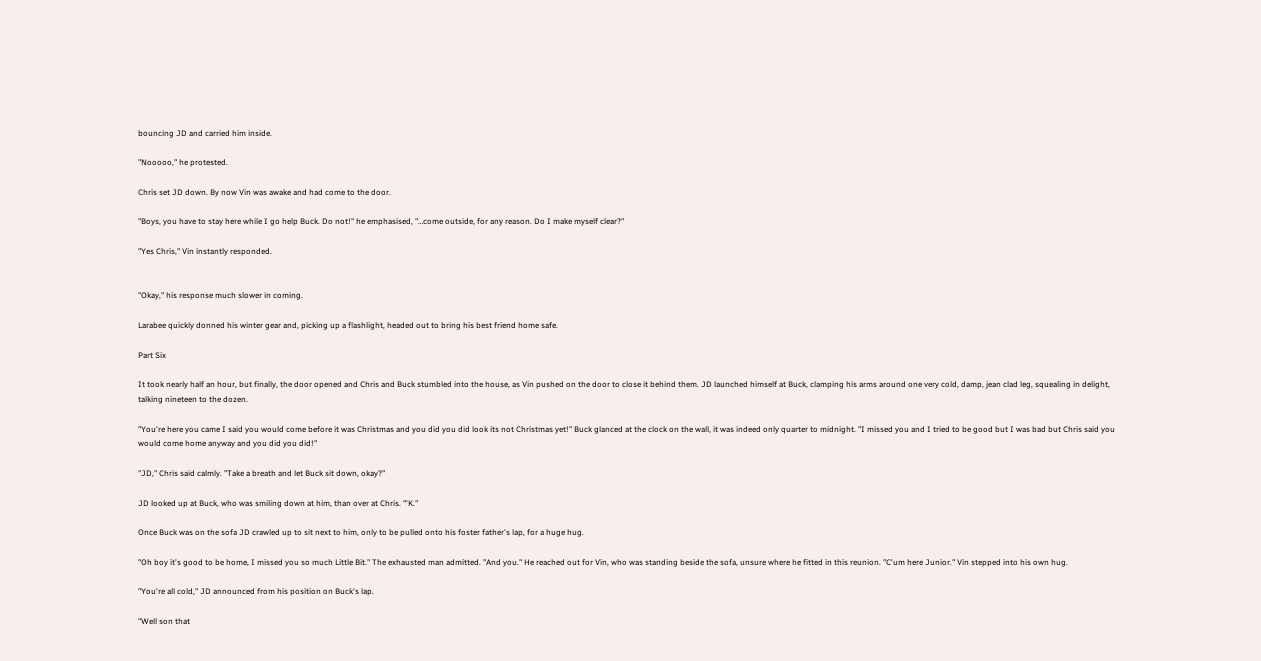bouncing JD and carried him inside.

"Nooooo," he protested.

Chris set JD down. By now Vin was awake and had come to the door.

"Boys, you have to stay here while I go help Buck. Do not!" he emphasised, "…come outside, for any reason. Do I make myself clear?"

"Yes Chris," Vin instantly responded.


"Okay," his response much slower in coming.

Larabee quickly donned his winter gear and, picking up a flashlight, headed out to bring his best friend home safe.

Part Six

It took nearly half an hour, but finally, the door opened and Chris and Buck stumbled into the house, as Vin pushed on the door to close it behind them. JD launched himself at Buck, clamping his arms around one very cold, damp, jean clad leg, squealing in delight, talking nineteen to the dozen.

"You're here you came I said you would come before it was Christmas and you did you did look its not Christmas yet!" Buck glanced at the clock on the wall, it was indeed only quarter to midnight. "I missed you and I tried to be good but I was bad but Chris said you would come home anyway and you did you did!"

"JD," Chris said calmly. "Take a breath and let Buck sit down, okay?"

JD looked up at Buck, who was smiling down at him, than over at Chris. "'K."

Once Buck was on the sofa JD crawled up to sit next to him, only to be pulled onto his foster father's lap, for a huge hug.

"Oh boy it's good to be home, I missed you so much Little Bit." The exhausted man admitted. "And you." He reached out for Vin, who was standing beside the sofa, unsure where he fitted in this reunion. "C'um here Junior." Vin stepped into his own hug.

"You're all cold," JD announced from his position on Buck's lap.

"Well son that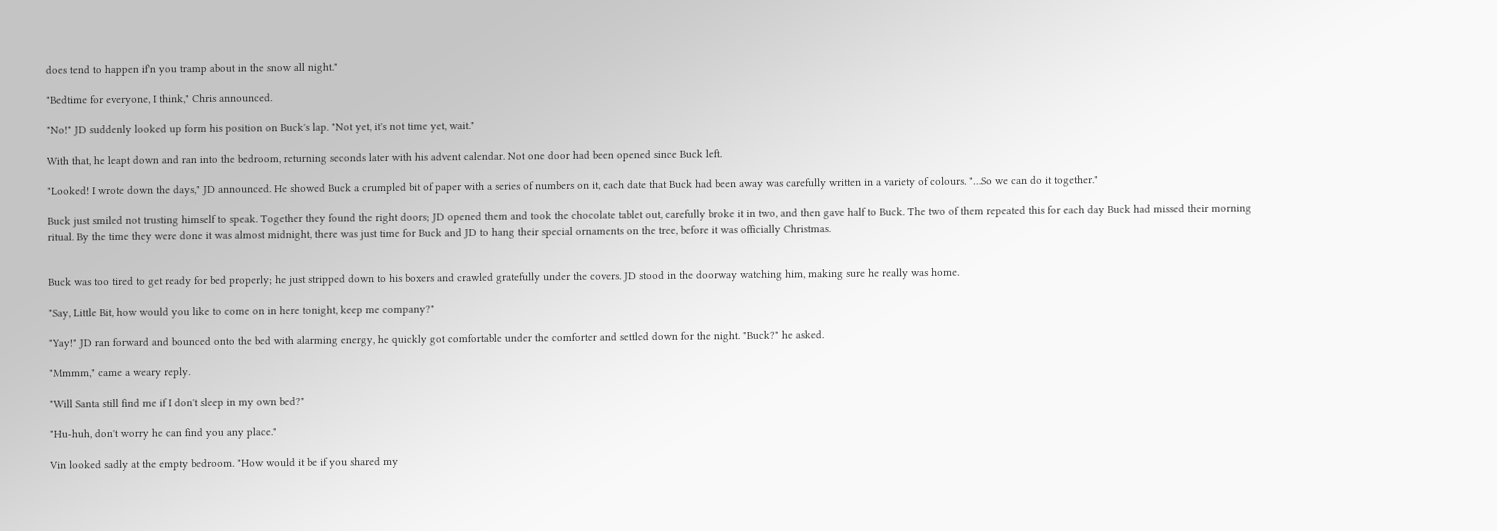does tend to happen if'n you tramp about in the snow all night."

"Bedtime for everyone, I think," Chris announced.

"No!" JD suddenly looked up form his position on Buck's lap. "Not yet, it's not time yet, wait."

With that, he leapt down and ran into the bedroom, returning seconds later with his advent calendar. Not one door had been opened since Buck left.

"Looked! I wrote down the days," JD announced. He showed Buck a crumpled bit of paper with a series of numbers on it, each date that Buck had been away was carefully written in a variety of colours. "…So we can do it together."

Buck just smiled not trusting himself to speak. Together they found the right doors; JD opened them and took the chocolate tablet out, carefully broke it in two, and then gave half to Buck. The two of them repeated this for each day Buck had missed their morning ritual. By the time they were done it was almost midnight, there was just time for Buck and JD to hang their special ornaments on the tree, before it was officially Christmas.


Buck was too tired to get ready for bed properly; he just stripped down to his boxers and crawled gratefully under the covers. JD stood in the doorway watching him, making sure he really was home.

"Say, Little Bit, how would you like to come on in here tonight, keep me company?"

"Yay!" JD ran forward and bounced onto the bed with alarming energy, he quickly got comfortable under the comforter and settled down for the night. "Buck?" he asked.

"Mmmm," came a weary reply.

"Will Santa still find me if I don't sleep in my own bed?"

"Hu-huh, don't worry he can find you any place."

Vin looked sadly at the empty bedroom. "How would it be if you shared my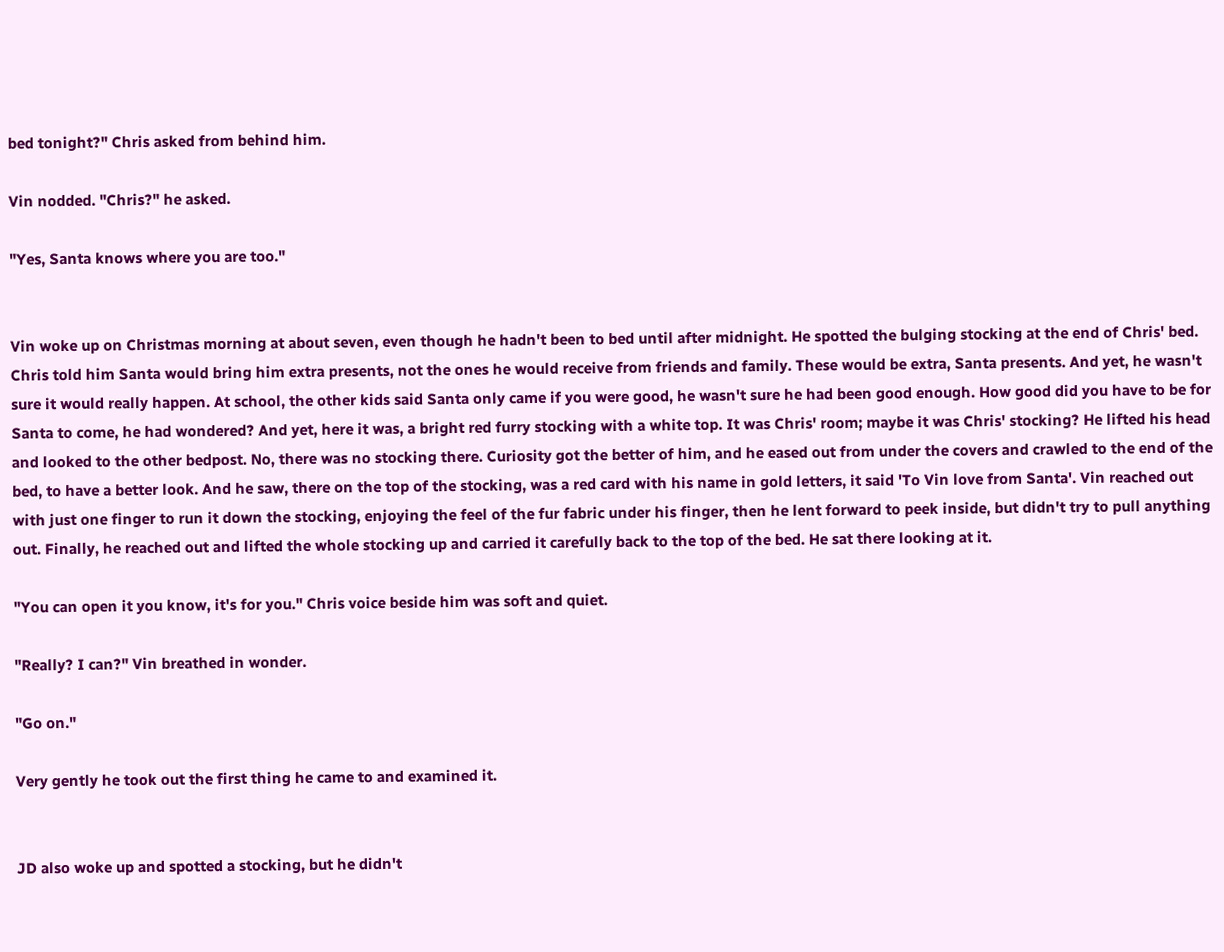bed tonight?" Chris asked from behind him.

Vin nodded. "Chris?" he asked.

"Yes, Santa knows where you are too."


Vin woke up on Christmas morning at about seven, even though he hadn't been to bed until after midnight. He spotted the bulging stocking at the end of Chris' bed. Chris told him Santa would bring him extra presents, not the ones he would receive from friends and family. These would be extra, Santa presents. And yet, he wasn't sure it would really happen. At school, the other kids said Santa only came if you were good, he wasn't sure he had been good enough. How good did you have to be for Santa to come, he had wondered? And yet, here it was, a bright red furry stocking with a white top. It was Chris' room; maybe it was Chris' stocking? He lifted his head and looked to the other bedpost. No, there was no stocking there. Curiosity got the better of him, and he eased out from under the covers and crawled to the end of the bed, to have a better look. And he saw, there on the top of the stocking, was a red card with his name in gold letters, it said 'To Vin love from Santa'. Vin reached out with just one finger to run it down the stocking, enjoying the feel of the fur fabric under his finger, then he lent forward to peek inside, but didn't try to pull anything out. Finally, he reached out and lifted the whole stocking up and carried it carefully back to the top of the bed. He sat there looking at it.

"You can open it you know, it's for you." Chris voice beside him was soft and quiet.

"Really? I can?" Vin breathed in wonder.

"Go on."

Very gently he took out the first thing he came to and examined it.


JD also woke up and spotted a stocking, but he didn't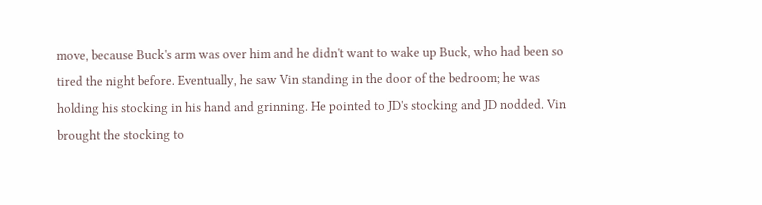move, because Buck's arm was over him and he didn't want to wake up Buck, who had been so tired the night before. Eventually, he saw Vin standing in the door of the bedroom; he was holding his stocking in his hand and grinning. He pointed to JD's stocking and JD nodded. Vin brought the stocking to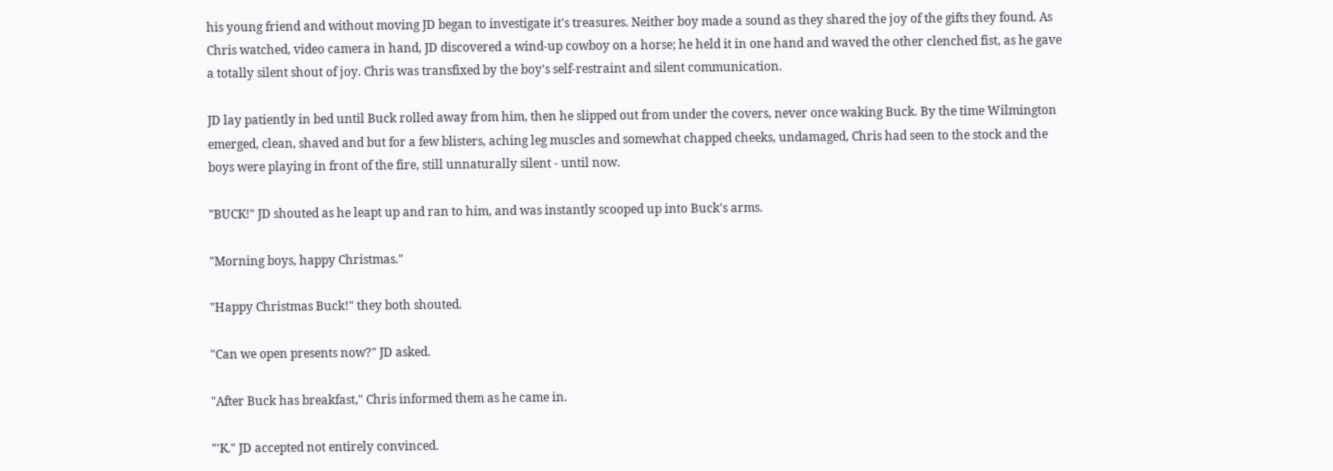his young friend and without moving JD began to investigate it's treasures. Neither boy made a sound as they shared the joy of the gifts they found. As Chris watched, video camera in hand, JD discovered a wind-up cowboy on a horse; he held it in one hand and waved the other clenched fist, as he gave a totally silent shout of joy. Chris was transfixed by the boy's self-restraint and silent communication.

JD lay patiently in bed until Buck rolled away from him, then he slipped out from under the covers, never once waking Buck. By the time Wilmington emerged, clean, shaved and but for a few blisters, aching leg muscles and somewhat chapped cheeks, undamaged, Chris had seen to the stock and the boys were playing in front of the fire, still unnaturally silent - until now.

"BUCK!" JD shouted as he leapt up and ran to him, and was instantly scooped up into Buck's arms.

"Morning boys, happy Christmas."

"Happy Christmas Buck!" they both shouted.

"Can we open presents now?" JD asked.

"After Buck has breakfast," Chris informed them as he came in.

"'K." JD accepted not entirely convinced.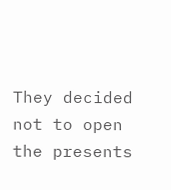They decided not to open the presents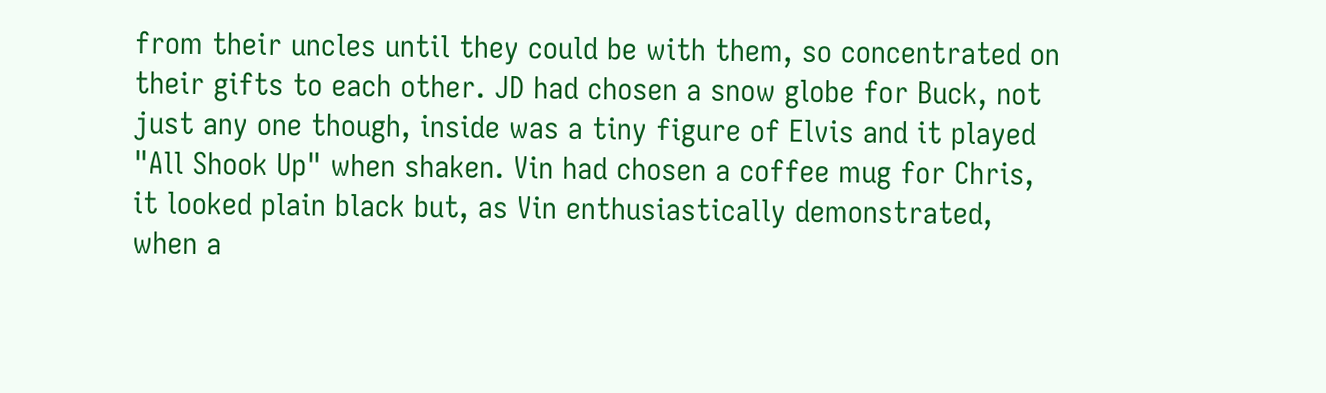from their uncles until they could be with them, so concentrated on their gifts to each other. JD had chosen a snow globe for Buck, not just any one though, inside was a tiny figure of Elvis and it played "All Shook Up" when shaken. Vin had chosen a coffee mug for Chris, it looked plain black but, as Vin enthusiastically demonstrated, when a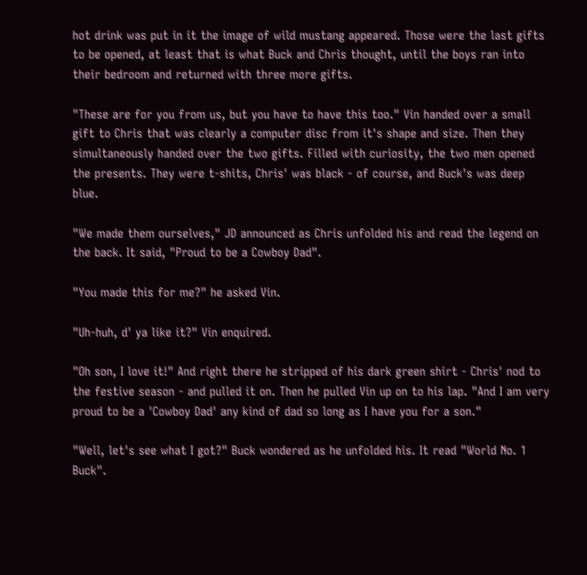hot drink was put in it the image of wild mustang appeared. Those were the last gifts to be opened, at least that is what Buck and Chris thought, until the boys ran into their bedroom and returned with three more gifts.

"These are for you from us, but you have to have this too." Vin handed over a small gift to Chris that was clearly a computer disc from it's shape and size. Then they simultaneously handed over the two gifts. Filled with curiosity, the two men opened the presents. They were t-shits, Chris' was black - of course, and Buck's was deep blue.

"We made them ourselves," JD announced as Chris unfolded his and read the legend on the back. It said, "Proud to be a Cowboy Dad".

"You made this for me?" he asked Vin.

"Uh-huh, d' ya like it?" Vin enquired.

"Oh son, I love it!" And right there he stripped of his dark green shirt - Chris' nod to the festive season - and pulled it on. Then he pulled Vin up on to his lap. "And I am very proud to be a 'Cowboy Dad' any kind of dad so long as I have you for a son."

"Well, let's see what I got?" Buck wondered as he unfolded his. It read "World No. 1 Buck".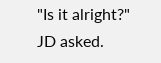"Is it alright?" JD asked.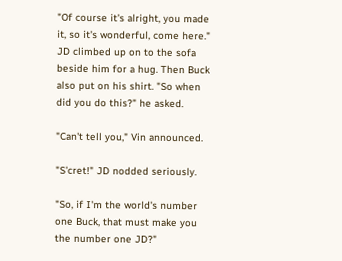"Of course it's alright, you made it, so it's wonderful, come here." JD climbed up on to the sofa beside him for a hug. Then Buck also put on his shirt. "So when did you do this?" he asked.

"Can't tell you," Vin announced.

"S'cret!" JD nodded seriously.

"So, if I'm the world's number one Buck, that must make you the number one JD?"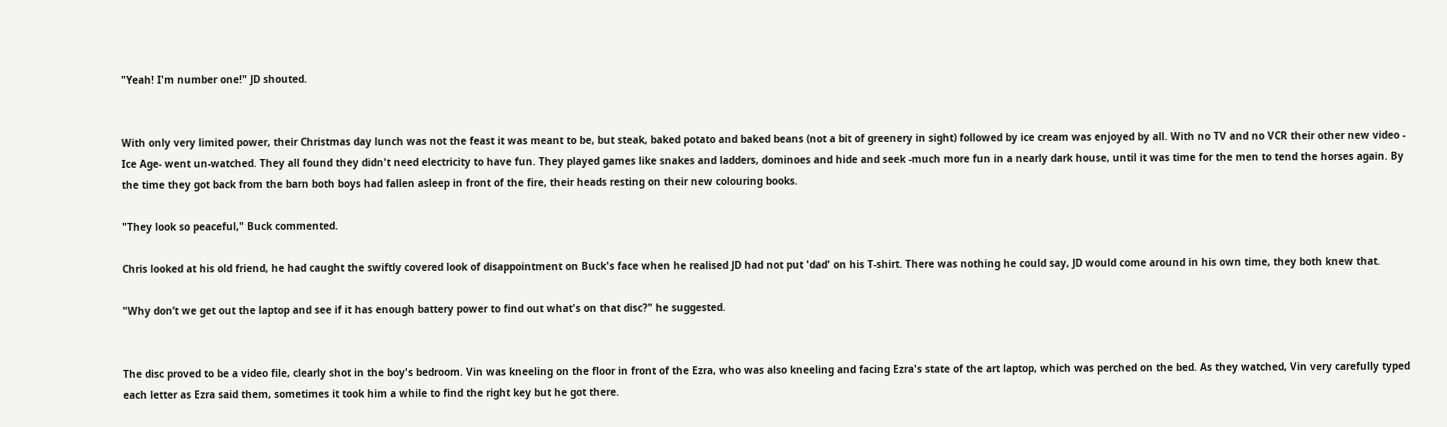"Yeah! I'm number one!" JD shouted.


With only very limited power, their Christmas day lunch was not the feast it was meant to be, but steak, baked potato and baked beans (not a bit of greenery in sight) followed by ice cream was enjoyed by all. With no TV and no VCR their other new video - Ice Age- went un-watched. They all found they didn't need electricity to have fun. They played games like snakes and ladders, dominoes and hide and seek -much more fun in a nearly dark house, until it was time for the men to tend the horses again. By the time they got back from the barn both boys had fallen asleep in front of the fire, their heads resting on their new colouring books.

"They look so peaceful," Buck commented.

Chris looked at his old friend, he had caught the swiftly covered look of disappointment on Buck's face when he realised JD had not put 'dad' on his T-shirt. There was nothing he could say, JD would come around in his own time, they both knew that.

"Why don’t we get out the laptop and see if it has enough battery power to find out what's on that disc?" he suggested.


The disc proved to be a video file, clearly shot in the boy's bedroom. Vin was kneeling on the floor in front of the Ezra, who was also kneeling and facing Ezra's state of the art laptop, which was perched on the bed. As they watched, Vin very carefully typed each letter as Ezra said them, sometimes it took him a while to find the right key but he got there.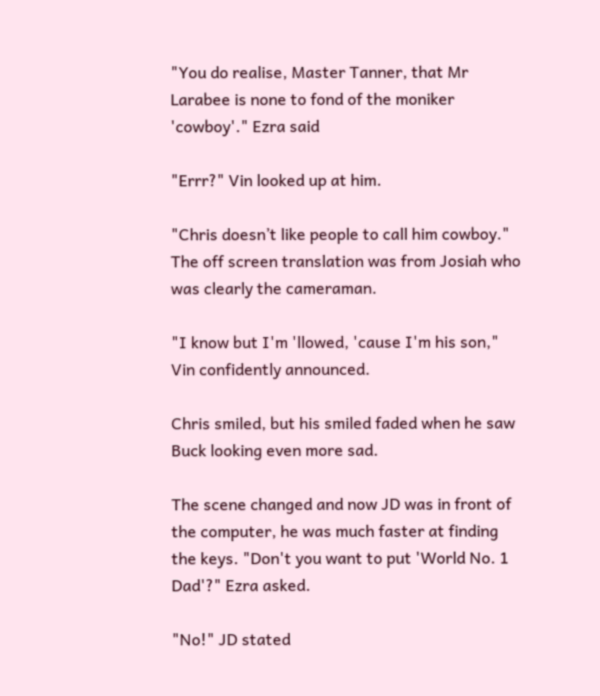"You do realise, Master Tanner, that Mr Larabee is none to fond of the moniker 'cowboy'." Ezra said

"Errr?" Vin looked up at him.

"Chris doesn’t like people to call him cowboy." The off screen translation was from Josiah who was clearly the cameraman.

"I know but I'm 'llowed, 'cause I'm his son," Vin confidently announced.

Chris smiled, but his smiled faded when he saw Buck looking even more sad.

The scene changed and now JD was in front of the computer, he was much faster at finding the keys. "Don't you want to put 'World No. 1 Dad'?" Ezra asked.

"No!" JD stated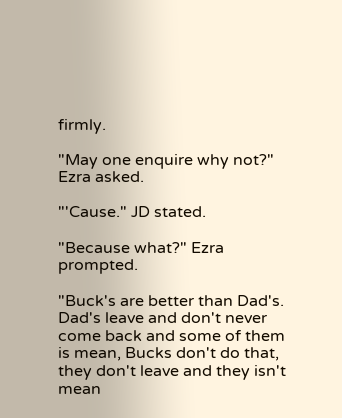firmly.

"May one enquire why not?" Ezra asked.

"'Cause." JD stated.

"Because what?" Ezra prompted.

"Buck's are better than Dad's. Dad's leave and don't never come back and some of them is mean, Bucks don't do that, they don't leave and they isn't mean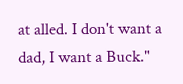at alled. I don't want a dad, I want a Buck."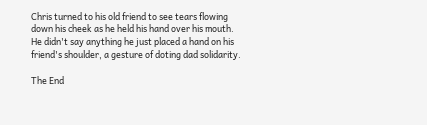Chris turned to his old friend to see tears flowing down his cheek as he held his hand over his mouth. He didn't say anything he just placed a hand on his friend's shoulder, a gesture of doting dad solidarity.

The End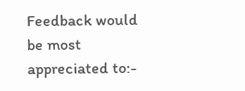Feedback would be most appreciated to:-